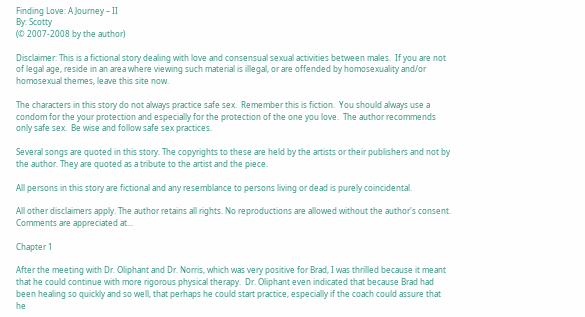Finding Love: A Journey – II
By: Scotty
(© 2007-2008 by the author)

Disclaimer: This is a fictional story dealing with love and consensual sexual activities between males.  If you are not of legal age, reside in an area where viewing such material is illegal, or are offended by homosexuality and/or homosexual themes, leave this site now.

The characters in this story do not always practice safe sex.  Remember this is fiction.  You should always use a condom for the your protection and especially for the protection of the one you love.  The author recommends only safe sex.  Be wise and follow safe sex practices.

Several songs are quoted in this story. The copyrights to these are held by the artists or their publishers and not by the author. They are quoted as a tribute to the artist and the piece.

All persons in this story are fictional and any resemblance to persons living or dead is purely coincidental.

All other disclaimers apply. The author retains all rights. No reproductions are allowed without the author's consent. Comments are appreciated at...

Chapter 1

After the meeting with Dr. Oliphant and Dr. Norris, which was very positive for Brad, I was thrilled because it meant that he could continue with more rigorous physical therapy.  Dr. Oliphant even indicated that because Brad had been healing so quickly and so well, that perhaps he could start practice, especially if the coach could assure that he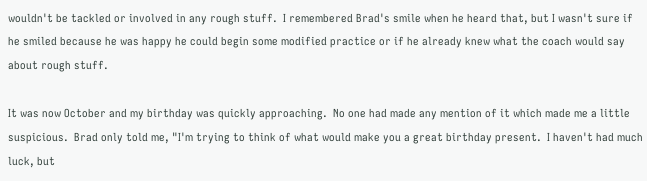wouldn't be tackled or involved in any rough stuff.  I remembered Brad's smile when he heard that, but I wasn't sure if he smiled because he was happy he could begin some modified practice or if he already knew what the coach would say about rough stuff.

It was now October and my birthday was quickly approaching.  No one had made any mention of it which made me a little suspicious.  Brad only told me, "I'm trying to think of what would make you a great birthday present.  I haven't had much luck, but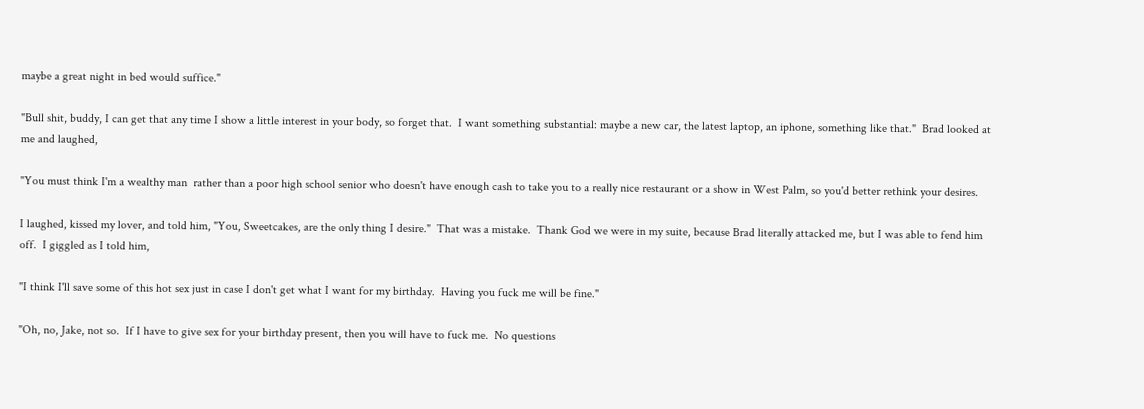maybe a great night in bed would suffice."

"Bull shit, buddy, I can get that any time I show a little interest in your body, so forget that.  I want something substantial: maybe a new car, the latest laptop, an iphone, something like that."  Brad looked at me and laughed,

"You must think I'm a wealthy man  rather than a poor high school senior who doesn't have enough cash to take you to a really nice restaurant or a show in West Palm, so you'd better rethink your desires.

I laughed, kissed my lover, and told him, "You, Sweetcakes, are the only thing I desire."  That was a mistake.  Thank God we were in my suite, because Brad literally attacked me, but I was able to fend him off.  I giggled as I told him,

"I think I'll save some of this hot sex just in case I don't get what I want for my birthday.  Having you fuck me will be fine."

"Oh, no, Jake, not so.  If I have to give sex for your birthday present, then you will have to fuck me.  No questions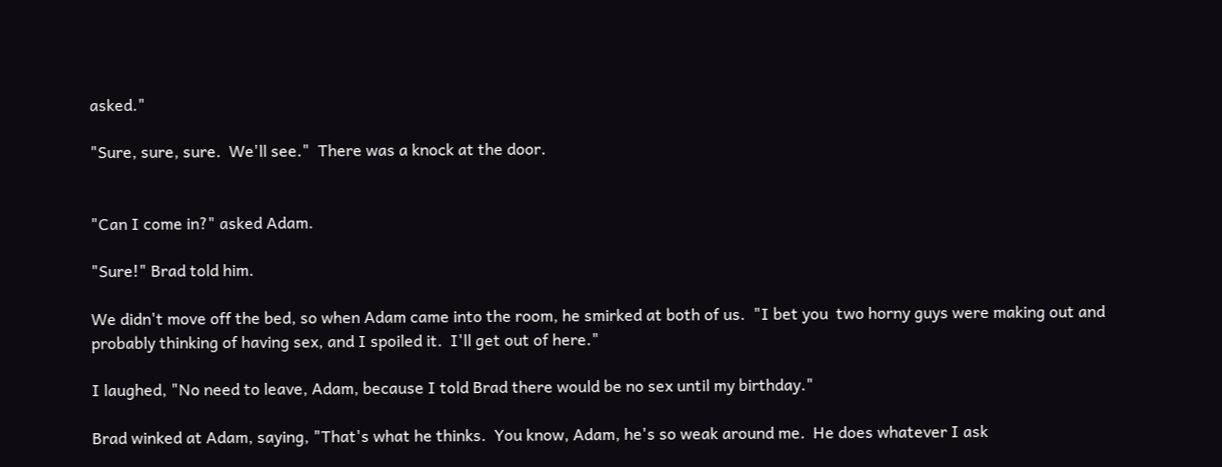asked."

"Sure, sure, sure.  We'll see."  There was a knock at the door.


"Can I come in?" asked Adam.

"Sure!" Brad told him.

We didn't move off the bed, so when Adam came into the room, he smirked at both of us.  "I bet you  two horny guys were making out and probably thinking of having sex, and I spoiled it.  I'll get out of here."

I laughed, "No need to leave, Adam, because I told Brad there would be no sex until my birthday."

Brad winked at Adam, saying, "That's what he thinks.  You know, Adam, he's so weak around me.  He does whatever I ask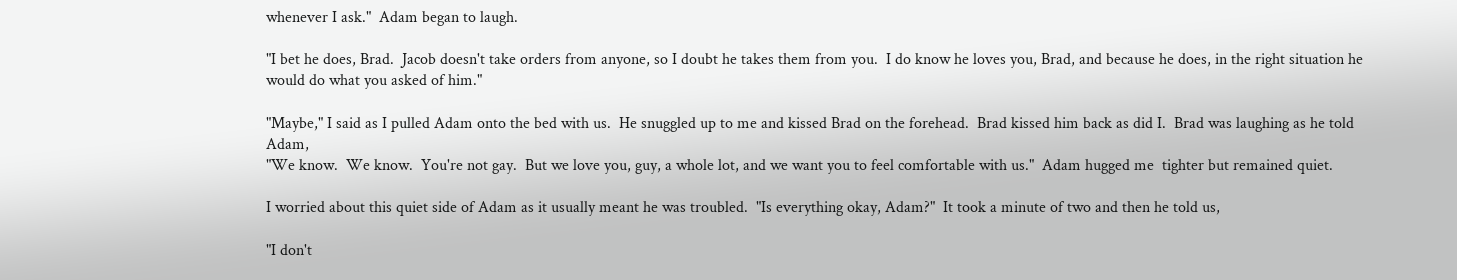whenever I ask."  Adam began to laugh.

"I bet he does, Brad.  Jacob doesn't take orders from anyone, so I doubt he takes them from you.  I do know he loves you, Brad, and because he does, in the right situation he would do what you asked of him."

"Maybe," I said as I pulled Adam onto the bed with us.  He snuggled up to me and kissed Brad on the forehead.  Brad kissed him back as did I.  Brad was laughing as he told Adam,
"We know.  We know.  You're not gay.  But we love you, guy, a whole lot, and we want you to feel comfortable with us."  Adam hugged me  tighter but remained quiet.

I worried about this quiet side of Adam as it usually meant he was troubled.  "Is everything okay, Adam?"  It took a minute of two and then he told us,

"I don't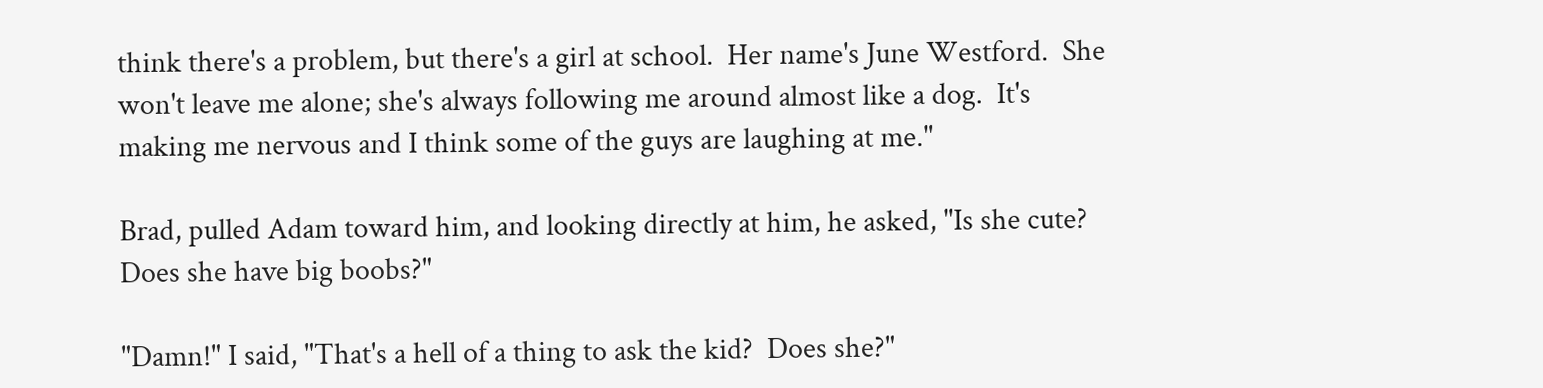think there's a problem, but there's a girl at school.  Her name's June Westford.  She won't leave me alone; she's always following me around almost like a dog.  It's making me nervous and I think some of the guys are laughing at me."

Brad, pulled Adam toward him, and looking directly at him, he asked, "Is she cute?  Does she have big boobs?"

"Damn!" I said, "That's a hell of a thing to ask the kid?  Does she?"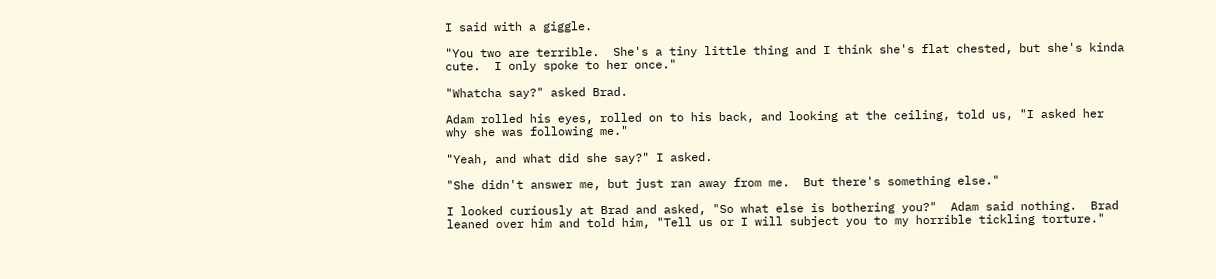I said with a giggle.

"You two are terrible.  She's a tiny little thing and I think she's flat chested, but she's kinda cute.  I only spoke to her once."

"Whatcha say?" asked Brad.

Adam rolled his eyes, rolled on to his back, and looking at the ceiling, told us, "I asked her why she was following me."

"Yeah, and what did she say?" I asked.

"She didn't answer me, but just ran away from me.  But there's something else."

I looked curiously at Brad and asked, "So what else is bothering you?"  Adam said nothing.  Brad leaned over him and told him, "Tell us or I will subject you to my horrible tickling torture."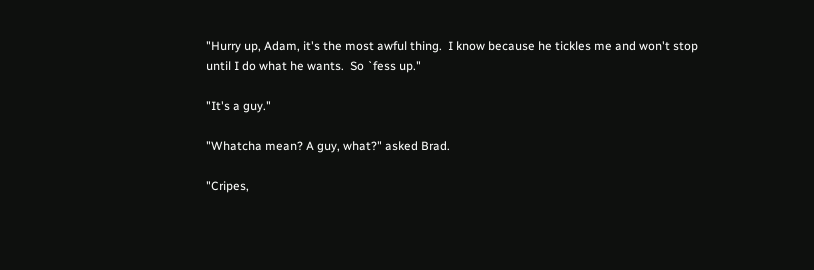"Hurry up, Adam, it's the most awful thing.  I know because he tickles me and won't stop until I do what he wants.  So `fess up."

"It's a guy."

"Whatcha mean? A guy, what?" asked Brad.

"Cripes,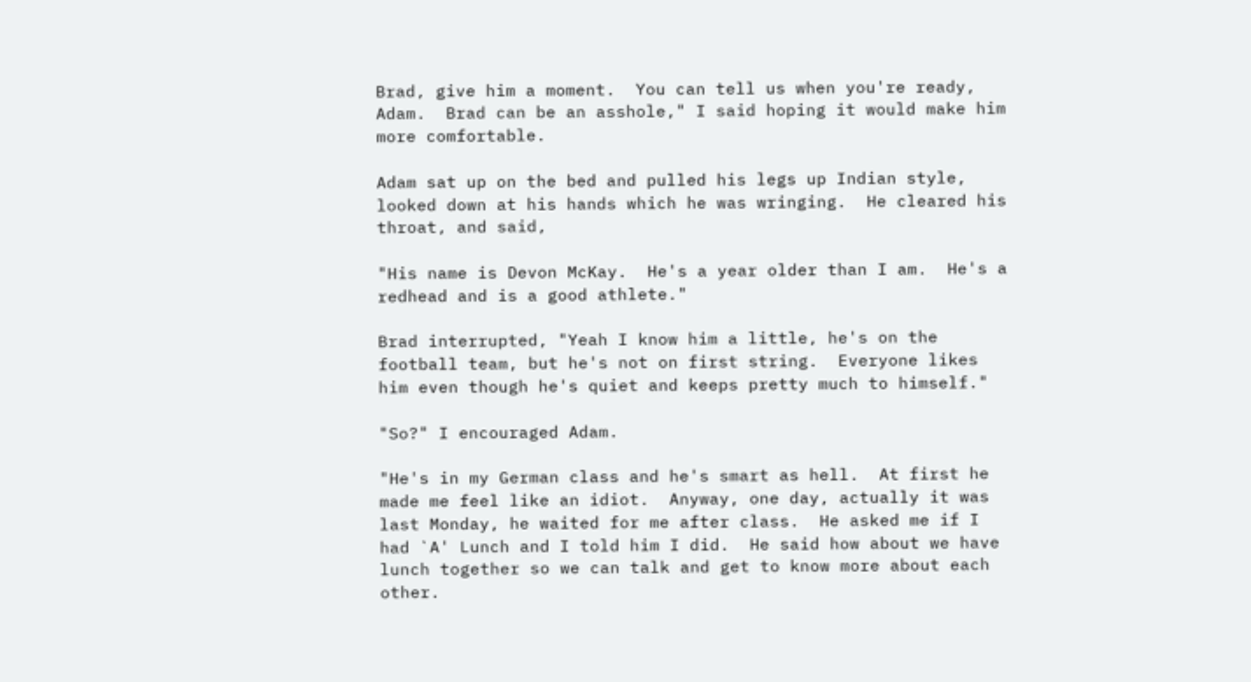Brad, give him a moment.  You can tell us when you're ready, Adam.  Brad can be an asshole," I said hoping it would make him more comfortable.

Adam sat up on the bed and pulled his legs up Indian style, looked down at his hands which he was wringing.  He cleared his throat, and said,

"His name is Devon McKay.  He's a year older than I am.  He's a redhead and is a good athlete."

Brad interrupted, "Yeah I know him a little, he's on the football team, but he's not on first string.  Everyone likes him even though he's quiet and keeps pretty much to himself."

"So?" I encouraged Adam.

"He's in my German class and he's smart as hell.  At first he made me feel like an idiot.  Anyway, one day, actually it was last Monday, he waited for me after class.  He asked me if I had `A' Lunch and I told him I did.  He said how about we have lunch together so we can talk and get to know more about each other.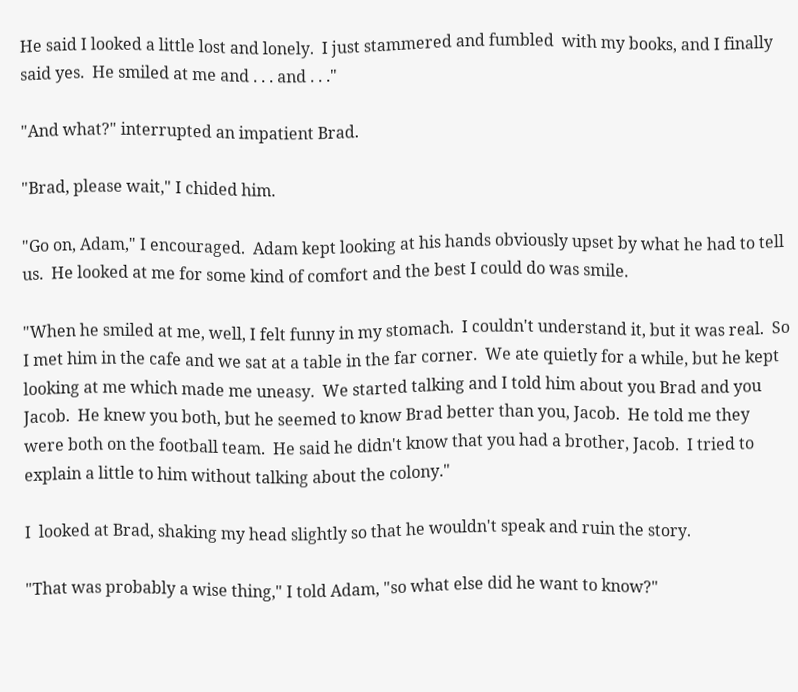He said I looked a little lost and lonely.  I just stammered and fumbled  with my books, and I finally said yes.  He smiled at me and . . . and . . ."

"And what?" interrupted an impatient Brad.

"Brad, please wait," I chided him.

"Go on, Adam," I encouraged.  Adam kept looking at his hands obviously upset by what he had to tell us.  He looked at me for some kind of comfort and the best I could do was smile.

"When he smiled at me, well, I felt funny in my stomach.  I couldn't understand it, but it was real.  So I met him in the cafe and we sat at a table in the far corner.  We ate quietly for a while, but he kept looking at me which made me uneasy.  We started talking and I told him about you Brad and you Jacob.  He knew you both, but he seemed to know Brad better than you, Jacob.  He told me they were both on the football team.  He said he didn't know that you had a brother, Jacob.  I tried to explain a little to him without talking about the colony."

I  looked at Brad, shaking my head slightly so that he wouldn't speak and ruin the story.

"That was probably a wise thing," I told Adam, "so what else did he want to know?"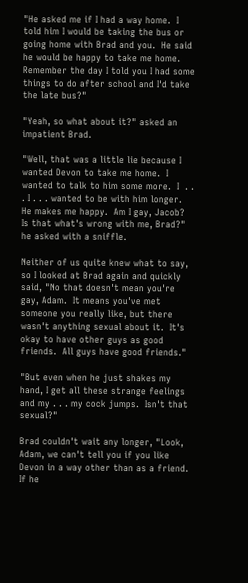"He asked me if I had a way home.  I told him I would be taking the bus or going home with Brad and you.  He said he would be happy to take me home.  Remember the day I told you I had some things to do after school and I'd take the late bus?"

"Yeah, so what about it?" asked an impatient Brad.

"Well, that was a little lie because I wanted Devon to take me home.  I wanted to talk to him some more.  I  . . . I . . . wanted to be with him longer.  He makes me happy.  Am I gay, Jacob?  Is that what's wrong with me, Brad?" he asked with a sniffle.

Neither of us quite knew what to say, so I looked at Brad again and quickly said, "No that doesn't mean you're gay, Adam.  It means you've met someone you really like, but there wasn't anything sexual about it.  It's okay to have other guys as good friends.  All guys have good friends."

"But even when he just shakes my hand, I get all these strange feelings and my . . . my cock jumps.  Isn't that sexual?"

Brad couldn't wait any longer, "Look, Adam, we can't tell you if you like Devon in a way other than as a friend.  If he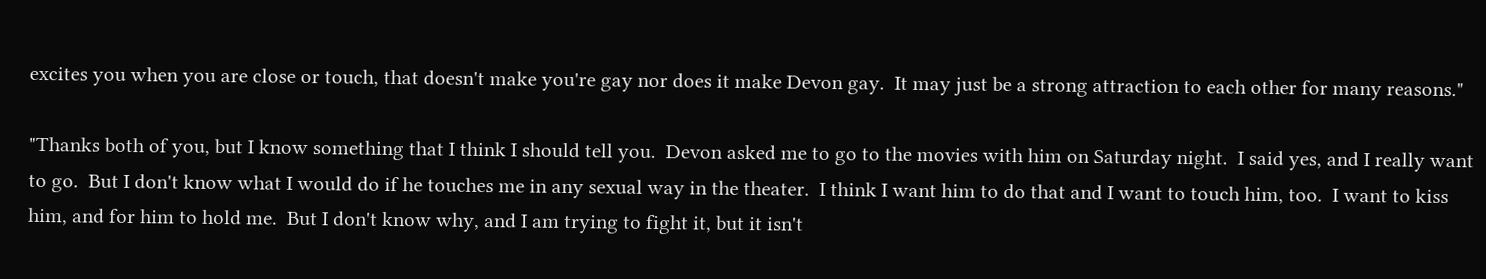excites you when you are close or touch, that doesn't make you're gay nor does it make Devon gay.  It may just be a strong attraction to each other for many reasons."

"Thanks both of you, but I know something that I think I should tell you.  Devon asked me to go to the movies with him on Saturday night.  I said yes, and I really want to go.  But I don't know what I would do if he touches me in any sexual way in the theater.  I think I want him to do that and I want to touch him, too.  I want to kiss him, and for him to hold me.  But I don't know why, and I am trying to fight it, but it isn't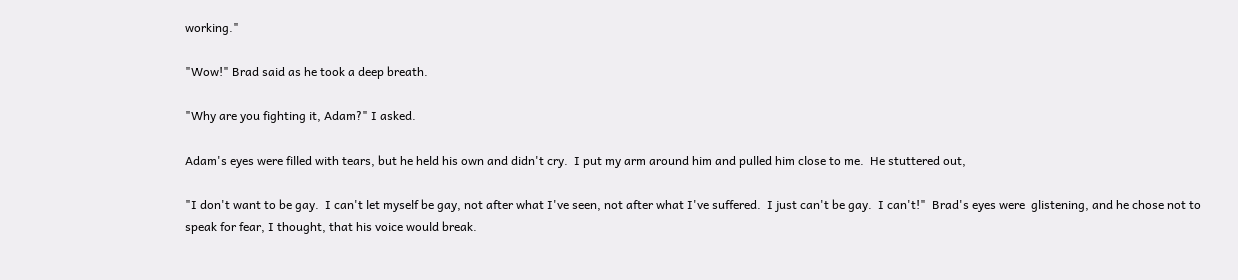working."

"Wow!" Brad said as he took a deep breath.

"Why are you fighting it, Adam?" I asked.

Adam's eyes were filled with tears, but he held his own and didn't cry.  I put my arm around him and pulled him close to me.  He stuttered out,

"I don't want to be gay.  I can't let myself be gay, not after what I've seen, not after what I've suffered.  I just can't be gay.  I can't!"  Brad's eyes were  glistening, and he chose not to speak for fear, I thought, that his voice would break.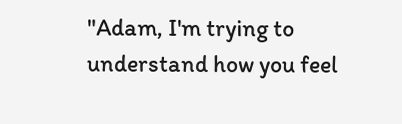"Adam, I'm trying to understand how you feel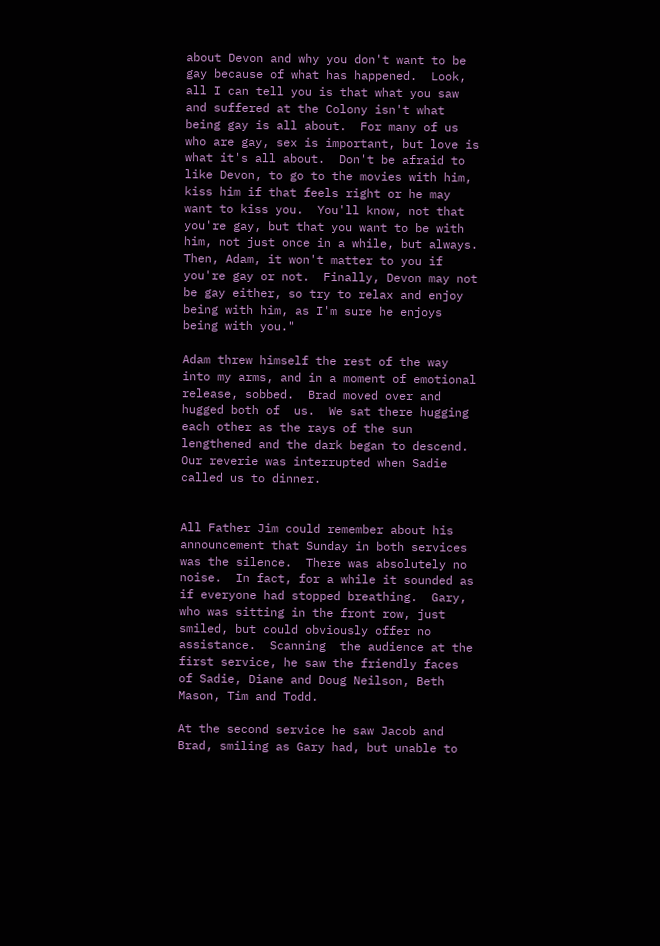about Devon and why you don't want to be gay because of what has happened.  Look, all I can tell you is that what you saw and suffered at the Colony isn't what being gay is all about.  For many of us who are gay, sex is important, but love is what it's all about.  Don't be afraid to like Devon, to go to the movies with him, kiss him if that feels right or he may want to kiss you.  You'll know, not that you're gay, but that you want to be with him, not just once in a while, but always.  Then, Adam, it won't matter to you if you're gay or not.  Finally, Devon may not be gay either, so try to relax and enjoy being with him, as I'm sure he enjoys being with you."

Adam threw himself the rest of the way into my arms, and in a moment of emotional release, sobbed.  Brad moved over and hugged both of  us.  We sat there hugging each other as the rays of the sun lengthened and the dark began to descend.  Our reverie was interrupted when Sadie called us to dinner.


All Father Jim could remember about his announcement that Sunday in both services was the silence.  There was absolutely no noise.  In fact, for a while it sounded as if everyone had stopped breathing.  Gary, who was sitting in the front row, just smiled, but could obviously offer no assistance.  Scanning  the audience at the first service, he saw the friendly faces of Sadie, Diane and Doug Neilson, Beth Mason, Tim and Todd.

At the second service he saw Jacob and Brad, smiling as Gary had, but unable to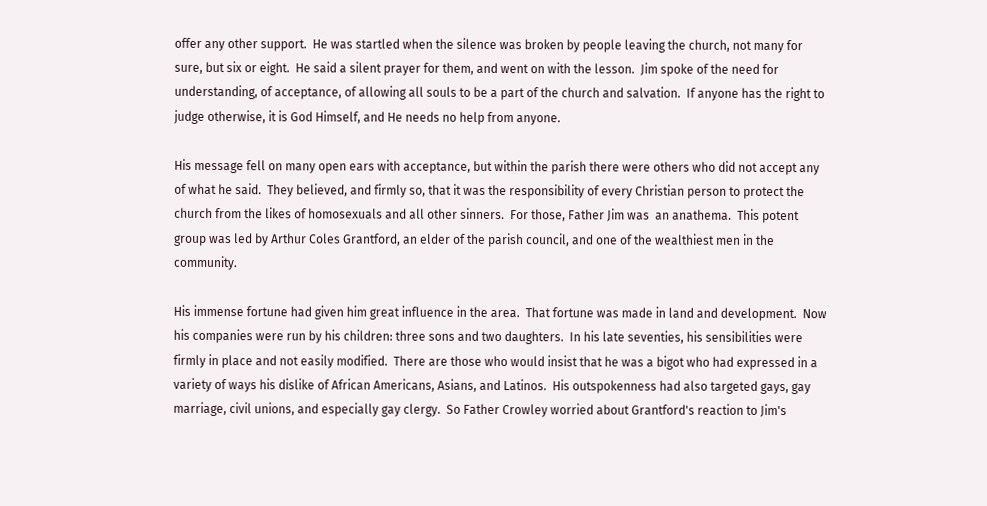offer any other support.  He was startled when the silence was broken by people leaving the church, not many for sure, but six or eight.  He said a silent prayer for them, and went on with the lesson.  Jim spoke of the need for understanding, of acceptance, of allowing all souls to be a part of the church and salvation.  If anyone has the right to judge otherwise, it is God Himself, and He needs no help from anyone.

His message fell on many open ears with acceptance, but within the parish there were others who did not accept any of what he said.  They believed, and firmly so, that it was the responsibility of every Christian person to protect the church from the likes of homosexuals and all other sinners.  For those, Father Jim was  an anathema.  This potent group was led by Arthur Coles Grantford, an elder of the parish council, and one of the wealthiest men in the community.

His immense fortune had given him great influence in the area.  That fortune was made in land and development.  Now his companies were run by his children: three sons and two daughters.  In his late seventies, his sensibilities were firmly in place and not easily modified.  There are those who would insist that he was a bigot who had expressed in a variety of ways his dislike of African Americans, Asians, and Latinos.  His outspokenness had also targeted gays, gay marriage, civil unions, and especially gay clergy.  So Father Crowley worried about Grantford's reaction to Jim's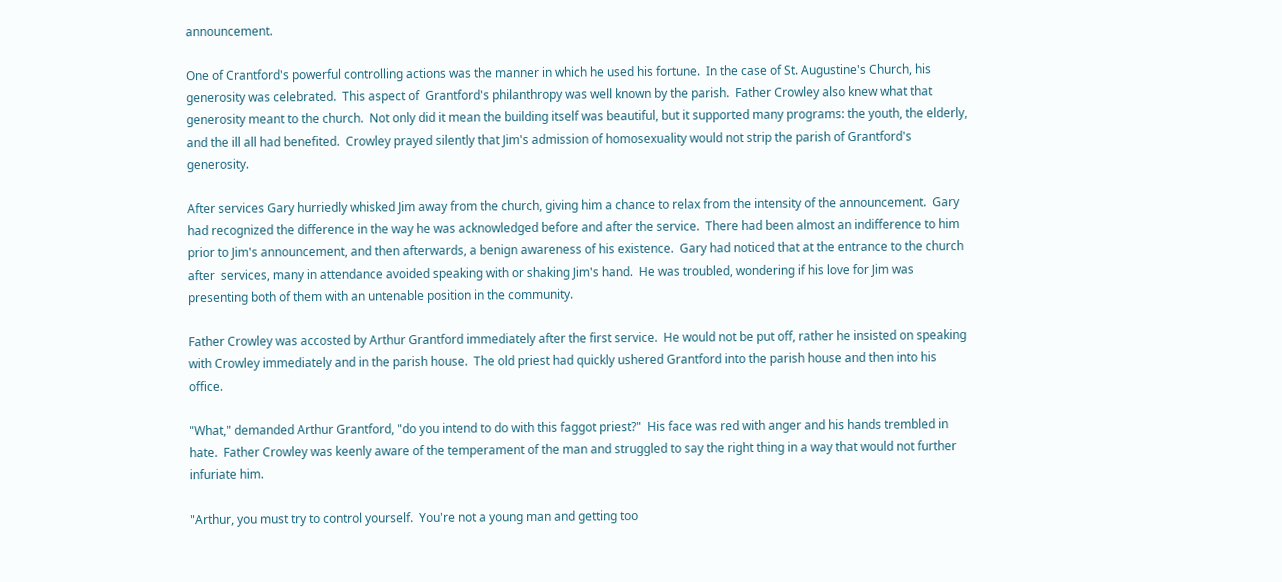announcement.

One of Crantford's powerful controlling actions was the manner in which he used his fortune.  In the case of St. Augustine's Church, his generosity was celebrated.  This aspect of  Grantford's philanthropy was well known by the parish.  Father Crowley also knew what that generosity meant to the church.  Not only did it mean the building itself was beautiful, but it supported many programs: the youth, the elderly, and the ill all had benefited.  Crowley prayed silently that Jim's admission of homosexuality would not strip the parish of Grantford's generosity.

After services Gary hurriedly whisked Jim away from the church, giving him a chance to relax from the intensity of the announcement.  Gary had recognized the difference in the way he was acknowledged before and after the service.  There had been almost an indifference to him prior to Jim's announcement, and then afterwards, a benign awareness of his existence.  Gary had noticed that at the entrance to the church after  services, many in attendance avoided speaking with or shaking Jim's hand.  He was troubled, wondering if his love for Jim was presenting both of them with an untenable position in the community.

Father Crowley was accosted by Arthur Grantford immediately after the first service.  He would not be put off, rather he insisted on speaking with Crowley immediately and in the parish house.  The old priest had quickly ushered Grantford into the parish house and then into his office.

"What," demanded Arthur Grantford, "do you intend to do with this faggot priest?"  His face was red with anger and his hands trembled in hate.  Father Crowley was keenly aware of the temperament of the man and struggled to say the right thing in a way that would not further infuriate him.

"Arthur, you must try to control yourself.  You're not a young man and getting too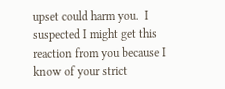upset could harm you.  I suspected I might get this reaction from you because I know of your strict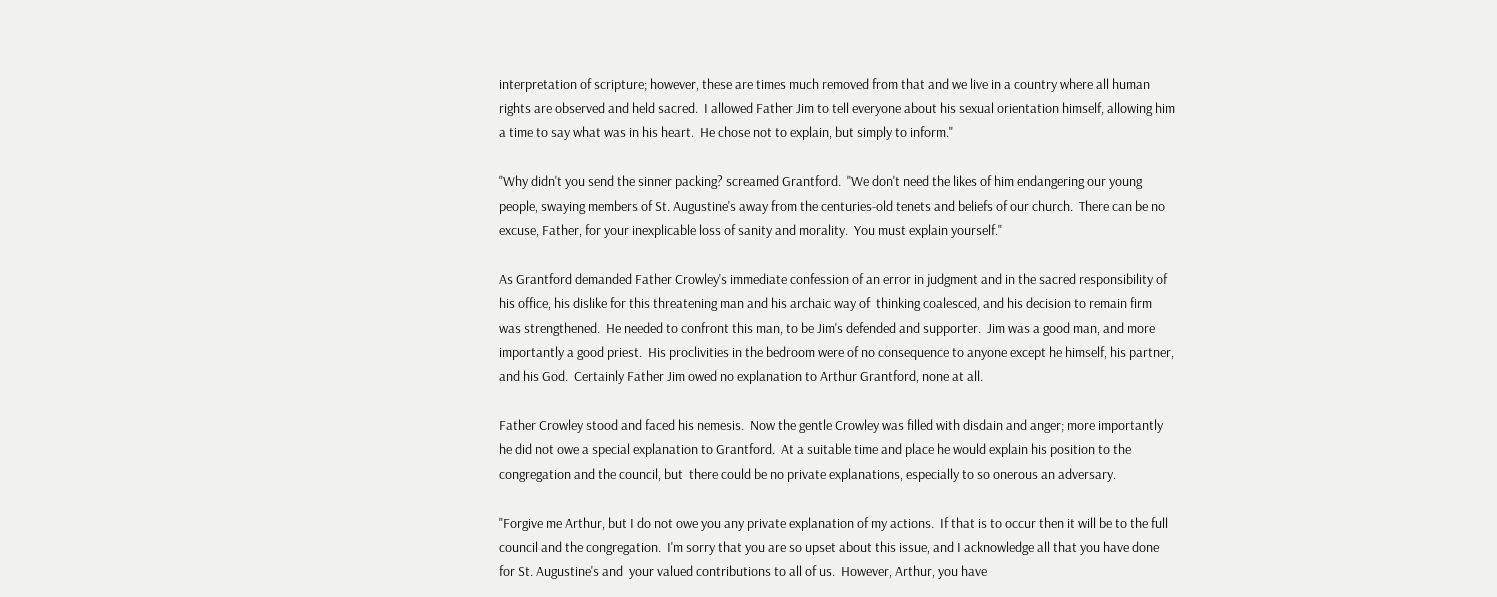interpretation of scripture; however, these are times much removed from that and we live in a country where all human rights are observed and held sacred.  I allowed Father Jim to tell everyone about his sexual orientation himself, allowing him a time to say what was in his heart.  He chose not to explain, but simply to inform."

"Why didn't you send the sinner packing? screamed Grantford.  "We don't need the likes of him endangering our young people, swaying members of St. Augustine's away from the centuries-old tenets and beliefs of our church.  There can be no excuse, Father, for your inexplicable loss of sanity and morality.  You must explain yourself."

As Grantford demanded Father Crowley's immediate confession of an error in judgment and in the sacred responsibility of his office, his dislike for this threatening man and his archaic way of  thinking coalesced, and his decision to remain firm was strengthened.  He needed to confront this man, to be Jim's defended and supporter.  Jim was a good man, and more importantly a good priest.  His proclivities in the bedroom were of no consequence to anyone except he himself, his partner, and his God.  Certainly Father Jim owed no explanation to Arthur Grantford, none at all.

Father Crowley stood and faced his nemesis.  Now the gentle Crowley was filled with disdain and anger; more importantly he did not owe a special explanation to Grantford.  At a suitable time and place he would explain his position to the congregation and the council, but  there could be no private explanations, especially to so onerous an adversary.

"Forgive me Arthur, but I do not owe you any private explanation of my actions.  If that is to occur then it will be to the full council and the congregation.  I'm sorry that you are so upset about this issue, and I acknowledge all that you have done for St. Augustine's and  your valued contributions to all of us.  However, Arthur, you have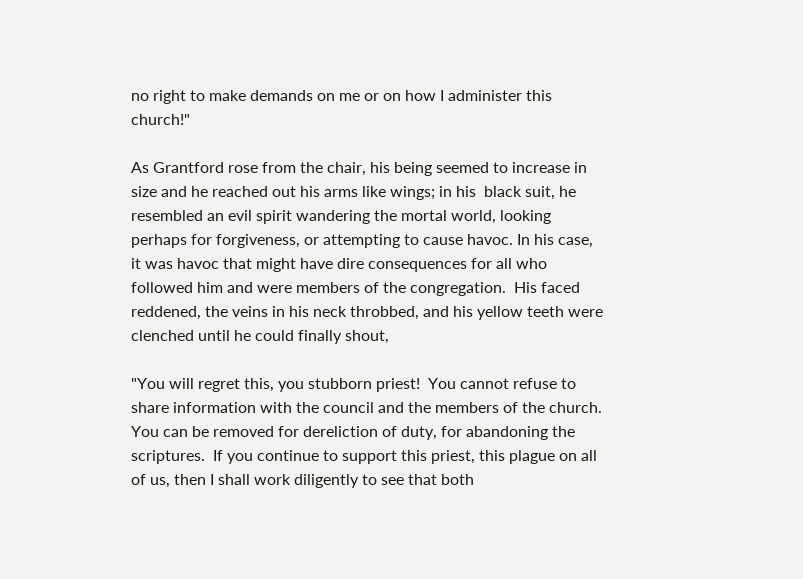no right to make demands on me or on how I administer this church!"

As Grantford rose from the chair, his being seemed to increase in size and he reached out his arms like wings; in his  black suit, he resembled an evil spirit wandering the mortal world, looking perhaps for forgiveness, or attempting to cause havoc. In his case, it was havoc that might have dire consequences for all who followed him and were members of the congregation.  His faced reddened, the veins in his neck throbbed, and his yellow teeth were clenched until he could finally shout,

"You will regret this, you stubborn priest!  You cannot refuse to share information with the council and the members of the church.  You can be removed for dereliction of duty, for abandoning the scriptures.  If you continue to support this priest, this plague on all of us, then I shall work diligently to see that both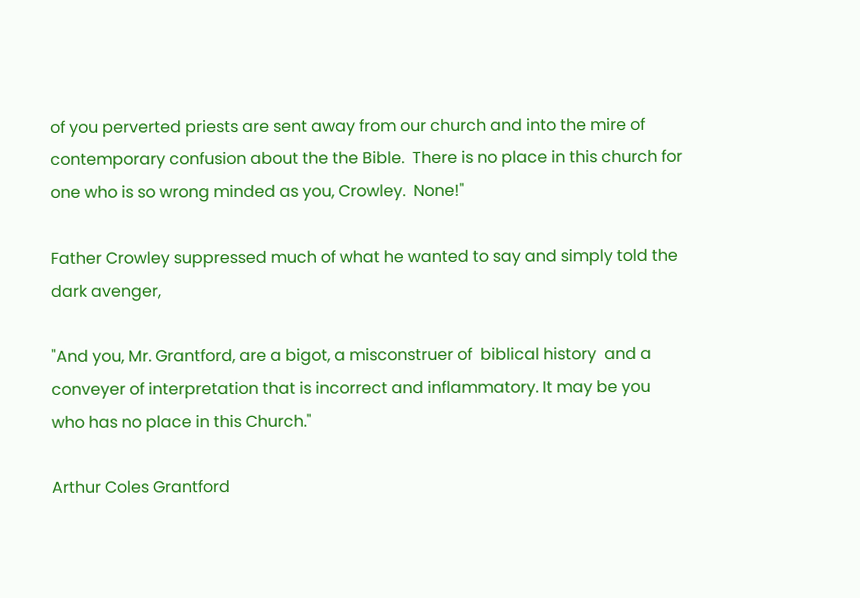of you perverted priests are sent away from our church and into the mire of contemporary confusion about the the Bible.  There is no place in this church for one who is so wrong minded as you, Crowley.  None!"

Father Crowley suppressed much of what he wanted to say and simply told the dark avenger,

"And you, Mr. Grantford, are a bigot, a misconstruer of  biblical history  and a conveyer of interpretation that is incorrect and inflammatory. It may be you who has no place in this Church."

Arthur Coles Grantford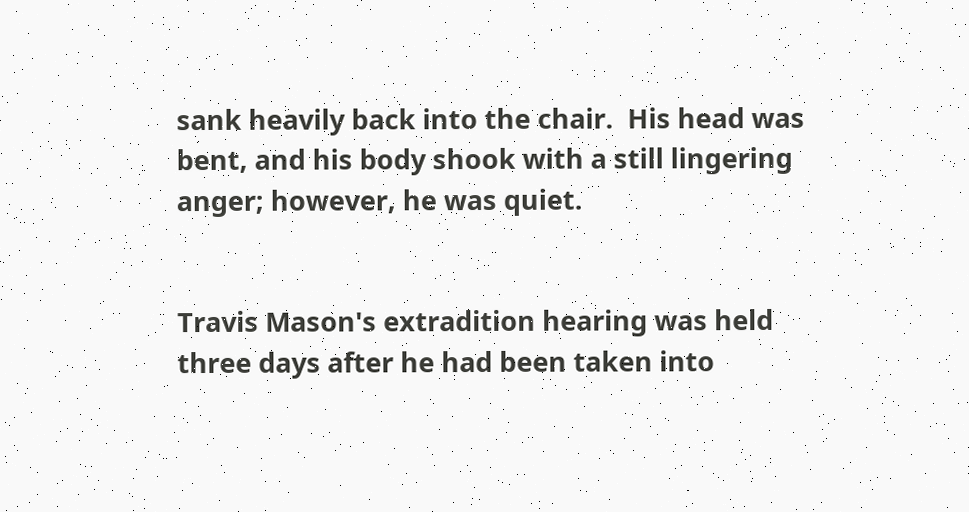sank heavily back into the chair.  His head was bent, and his body shook with a still lingering anger; however, he was quiet.


Travis Mason's extradition hearing was held three days after he had been taken into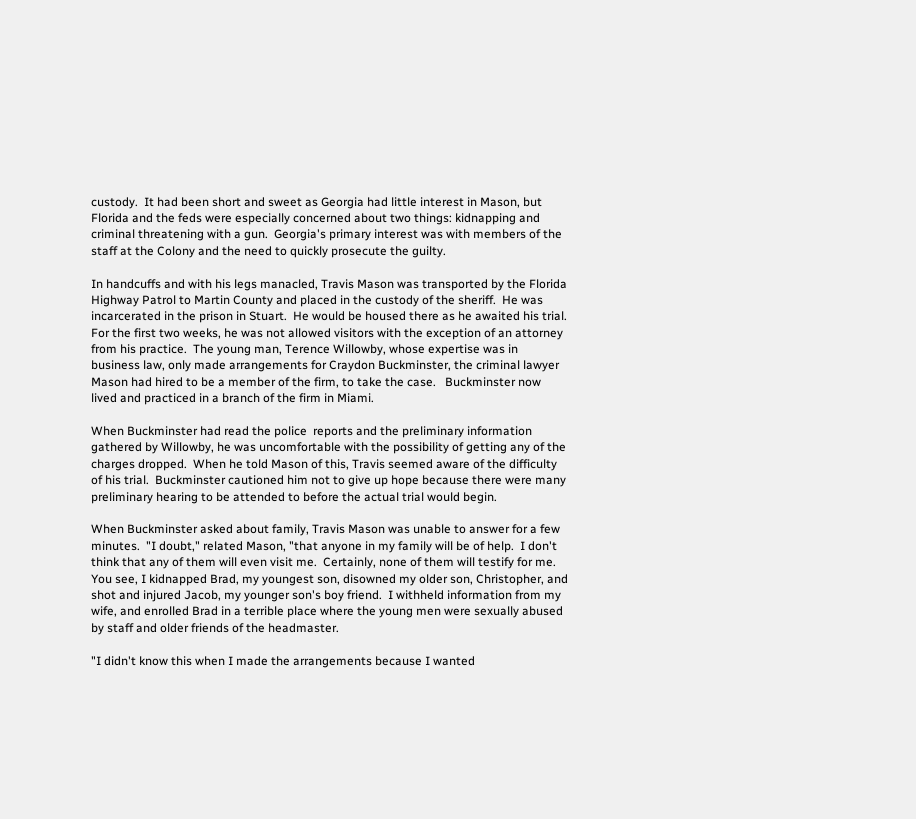custody.  It had been short and sweet as Georgia had little interest in Mason, but Florida and the feds were especially concerned about two things: kidnapping and criminal threatening with a gun.  Georgia's primary interest was with members of the staff at the Colony and the need to quickly prosecute the guilty.

In handcuffs and with his legs manacled, Travis Mason was transported by the Florida Highway Patrol to Martin County and placed in the custody of the sheriff.  He was incarcerated in the prison in Stuart.  He would be housed there as he awaited his trial.  For the first two weeks, he was not allowed visitors with the exception of an attorney from his practice.  The young man, Terence Willowby, whose expertise was in business law, only made arrangements for Craydon Buckminster, the criminal lawyer Mason had hired to be a member of the firm, to take the case.   Buckminster now lived and practiced in a branch of the firm in Miami.

When Buckminster had read the police  reports and the preliminary information gathered by Willowby, he was uncomfortable with the possibility of getting any of the charges dropped.  When he told Mason of this, Travis seemed aware of the difficulty of his trial.  Buckminster cautioned him not to give up hope because there were many preliminary hearing to be attended to before the actual trial would begin.

When Buckminster asked about family, Travis Mason was unable to answer for a few minutes.  "I doubt," related Mason, "that anyone in my family will be of help.  I don't think that any of them will even visit me.  Certainly, none of them will testify for me.  You see, I kidnapped Brad, my youngest son, disowned my older son, Christopher, and shot and injured Jacob, my younger son's boy friend.  I withheld information from my wife, and enrolled Brad in a terrible place where the young men were sexually abused by staff and older friends of the headmaster.

"I didn't know this when I made the arrangements because I wanted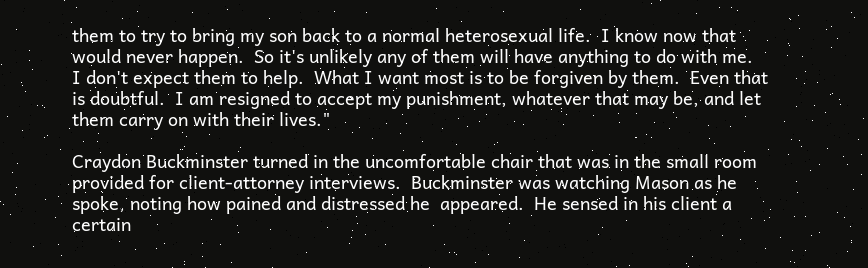them to try to bring my son back to a normal heterosexual life.  I know now that would never happen.  So it's unlikely any of them will have anything to do with me.  I don't expect them to help.  What I want most is to be forgiven by them.  Even that is doubtful.  I am resigned to accept my punishment, whatever that may be, and let them carry on with their lives."

Craydon Buckminster turned in the uncomfortable chair that was in the small room provided for client-attorney interviews.  Buckminster was watching Mason as he spoke, noting how pained and distressed he  appeared.  He sensed in his client a certain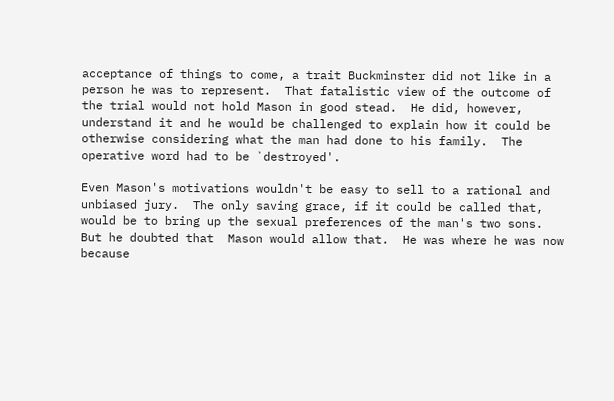acceptance of things to come, a trait Buckminster did not like in a person he was to represent.  That fatalistic view of the outcome of the trial would not hold Mason in good stead.  He did, however, understand it and he would be challenged to explain how it could be otherwise considering what the man had done to his family.  The operative word had to be `destroyed'.

Even Mason's motivations wouldn't be easy to sell to a rational and unbiased jury.  The only saving grace, if it could be called that, would be to bring up the sexual preferences of the man's two sons.  But he doubted that  Mason would allow that.  He was where he was now because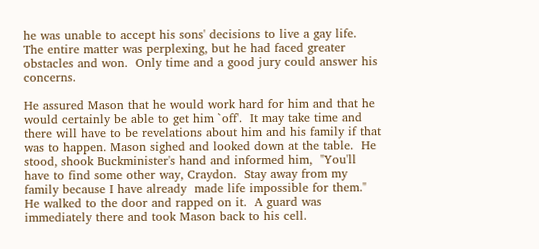he was unable to accept his sons' decisions to live a gay life.  The entire matter was perplexing, but he had faced greater obstacles and won.  Only time and a good jury could answer his concerns.

He assured Mason that he would work hard for him and that he would certainly be able to get him `off'.  It may take time and there will have to be revelations about him and his family if that was to happen. Mason sighed and looked down at the table.  He stood, shook Buckminister's hand and informed him,  "You'll have to find some other way, Craydon.  Stay away from my family because I have already  made life impossible for them."  He walked to the door and rapped on it.  A guard was immediately there and took Mason back to his cell.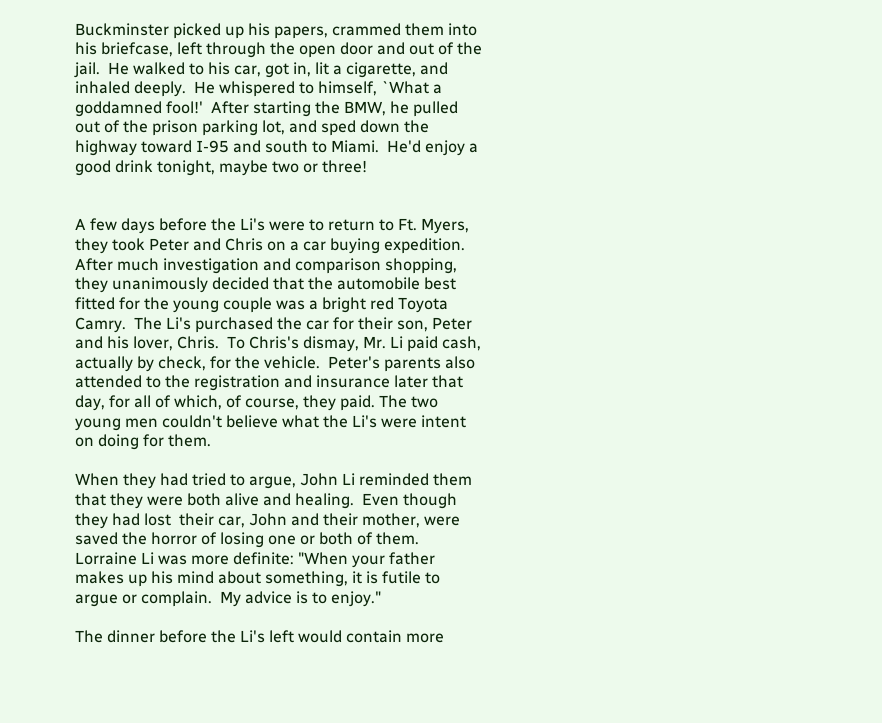Buckminster picked up his papers, crammed them into his briefcase, left through the open door and out of the jail.  He walked to his car, got in, lit a cigarette, and inhaled deeply.  He whispered to himself, `What a goddamned fool!'  After starting the BMW, he pulled out of the prison parking lot, and sped down the highway toward I-95 and south to Miami.  He'd enjoy a good drink tonight, maybe two or three!


A few days before the Li's were to return to Ft. Myers, they took Peter and Chris on a car buying expedition.  After much investigation and comparison shopping, they unanimously decided that the automobile best fitted for the young couple was a bright red Toyota Camry.  The Li's purchased the car for their son, Peter and his lover, Chris.  To Chris's dismay, Mr. Li paid cash, actually by check, for the vehicle.  Peter's parents also attended to the registration and insurance later that day, for all of which, of course, they paid. The two young men couldn't believe what the Li's were intent on doing for them.

When they had tried to argue, John Li reminded them that they were both alive and healing.  Even though they had lost  their car, John and their mother, were saved the horror of losing one or both of them.  Lorraine Li was more definite: "When your father makes up his mind about something, it is futile to argue or complain.  My advice is to enjoy."

The dinner before the Li's left would contain more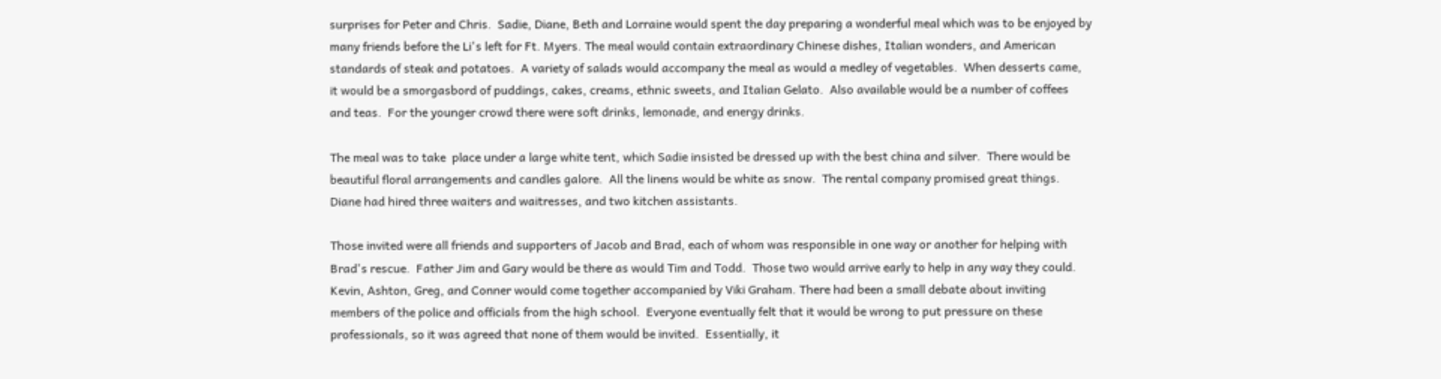surprises for Peter and Chris.  Sadie, Diane, Beth and Lorraine would spent the day preparing a wonderful meal which was to be enjoyed by many friends before the Li's left for Ft. Myers. The meal would contain extraordinary Chinese dishes, Italian wonders, and American standards of steak and potatoes.  A variety of salads would accompany the meal as would a medley of vegetables.  When desserts came, it would be a smorgasbord of puddings, cakes, creams, ethnic sweets, and Italian Gelato.  Also available would be a number of coffees and teas.  For the younger crowd there were soft drinks, lemonade, and energy drinks.

The meal was to take  place under a large white tent, which Sadie insisted be dressed up with the best china and silver.  There would be beautiful floral arrangements and candles galore.  All the linens would be white as snow.  The rental company promised great things.  Diane had hired three waiters and waitresses, and two kitchen assistants.

Those invited were all friends and supporters of Jacob and Brad, each of whom was responsible in one way or another for helping with Brad's rescue.  Father Jim and Gary would be there as would Tim and Todd.  Those two would arrive early to help in any way they could.  Kevin, Ashton, Greg, and Conner would come together accompanied by Viki Graham. There had been a small debate about inviting members of the police and officials from the high school.  Everyone eventually felt that it would be wrong to put pressure on these professionals, so it was agreed that none of them would be invited.  Essentially, it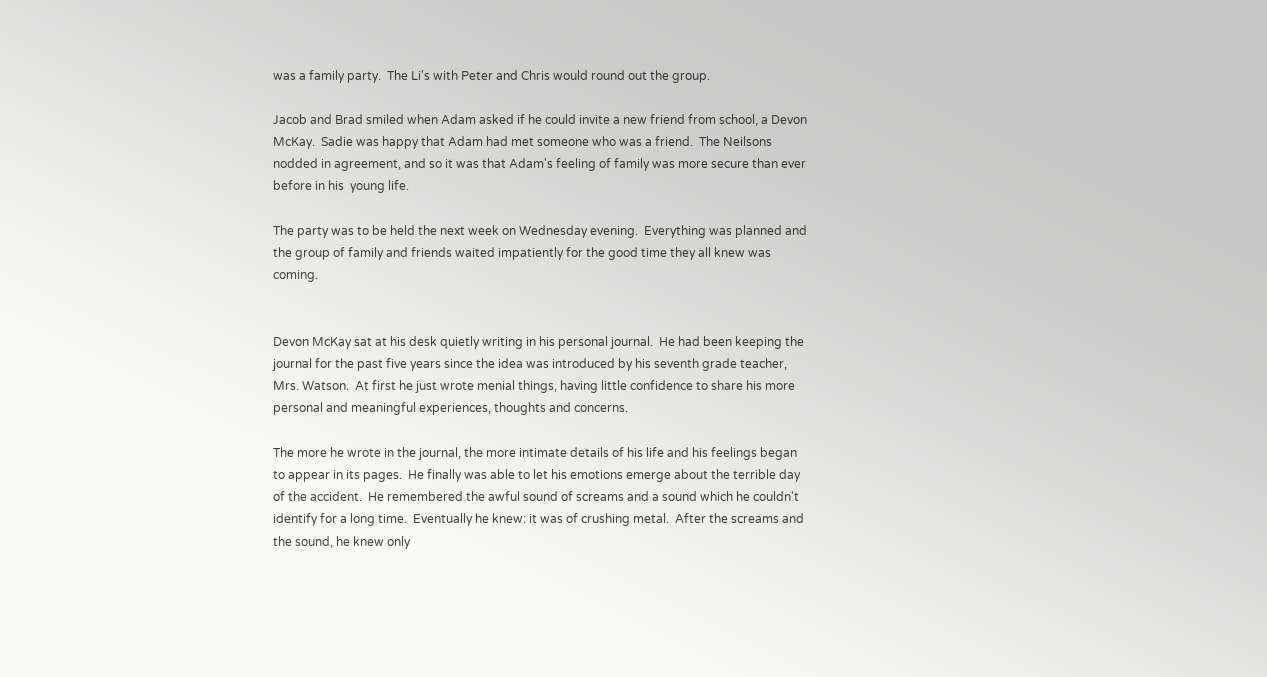was a family party.  The Li's with Peter and Chris would round out the group.

Jacob and Brad smiled when Adam asked if he could invite a new friend from school, a Devon McKay.  Sadie was happy that Adam had met someone who was a friend.  The Neilsons nodded in agreement, and so it was that Adam's feeling of family was more secure than ever before in his  young life.

The party was to be held the next week on Wednesday evening.  Everything was planned and the group of family and friends waited impatiently for the good time they all knew was coming.


Devon McKay sat at his desk quietly writing in his personal journal.  He had been keeping the journal for the past five years since the idea was introduced by his seventh grade teacher, Mrs. Watson.  At first he just wrote menial things, having little confidence to share his more personal and meaningful experiences, thoughts and concerns.

The more he wrote in the journal, the more intimate details of his life and his feelings began to appear in its pages.  He finally was able to let his emotions emerge about the terrible day of the accident.  He remembered the awful sound of screams and a sound which he couldn't identify for a long time.  Eventually he knew: it was of crushing metal.  After the screams and the sound, he knew only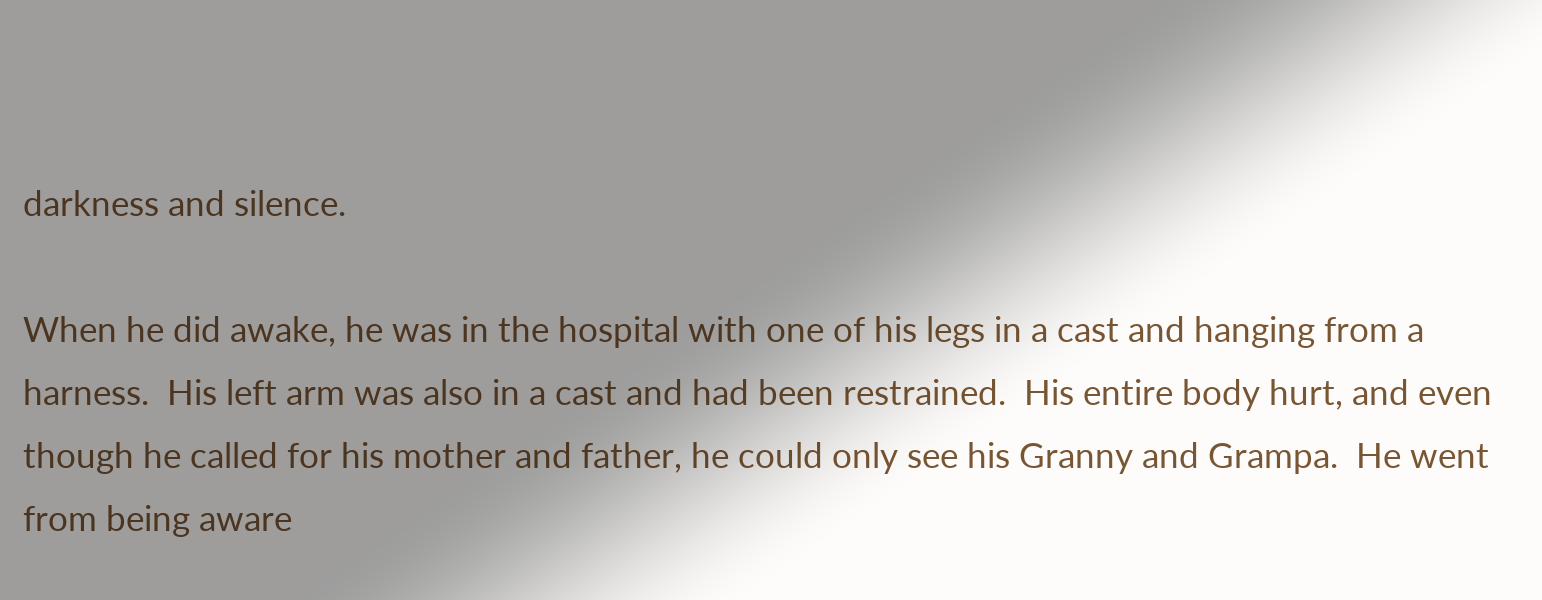darkness and silence.

When he did awake, he was in the hospital with one of his legs in a cast and hanging from a harness.  His left arm was also in a cast and had been restrained.  His entire body hurt, and even though he called for his mother and father, he could only see his Granny and Grampa.  He went from being aware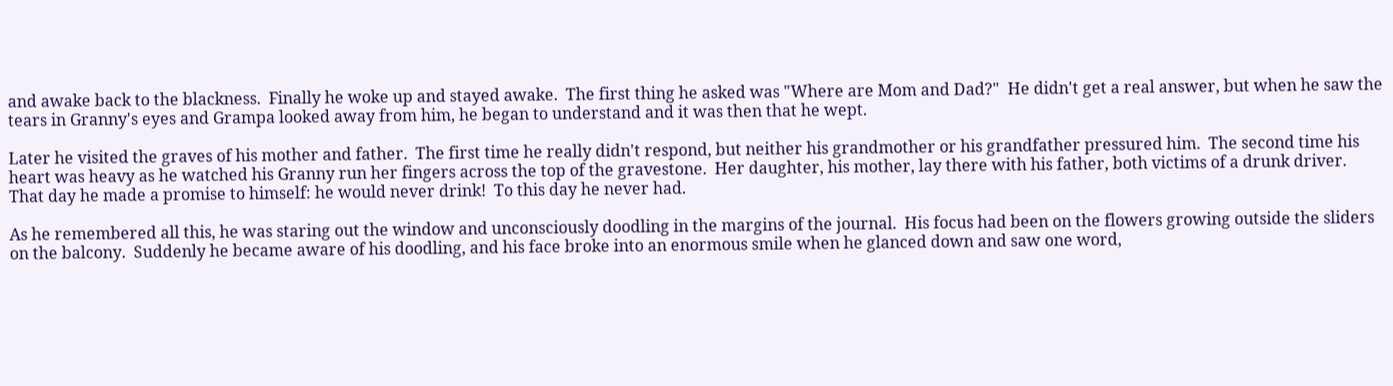and awake back to the blackness.  Finally he woke up and stayed awake.  The first thing he asked was "Where are Mom and Dad?"  He didn't get a real answer, but when he saw the tears in Granny's eyes and Grampa looked away from him, he began to understand and it was then that he wept.

Later he visited the graves of his mother and father.  The first time he really didn't respond, but neither his grandmother or his grandfather pressured him.  The second time his heart was heavy as he watched his Granny run her fingers across the top of the gravestone.  Her daughter, his mother, lay there with his father, both victims of a drunk driver.  That day he made a promise to himself: he would never drink!  To this day he never had.

As he remembered all this, he was staring out the window and unconsciously doodling in the margins of the journal.  His focus had been on the flowers growing outside the sliders on the balcony.  Suddenly he became aware of his doodling, and his face broke into an enormous smile when he glanced down and saw one word,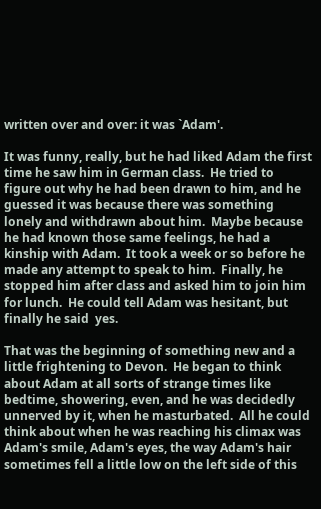written over and over: it was `Adam'.

It was funny, really, but he had liked Adam the first time he saw him in German class.  He tried to figure out why he had been drawn to him, and he guessed it was because there was something lonely and withdrawn about him.  Maybe because he had known those same feelings, he had a kinship with Adam.  It took a week or so before he made any attempt to speak to him.  Finally, he stopped him after class and asked him to join him for lunch.  He could tell Adam was hesitant, but finally he said  yes.

That was the beginning of something new and a little frightening to Devon.  He began to think about Adam at all sorts of strange times like bedtime, showering, even, and he was decidedly unnerved by it, when he masturbated.  All he could think about when he was reaching his climax was Adam's smile, Adam's eyes, the way Adam's hair sometimes fell a little low on the left side of this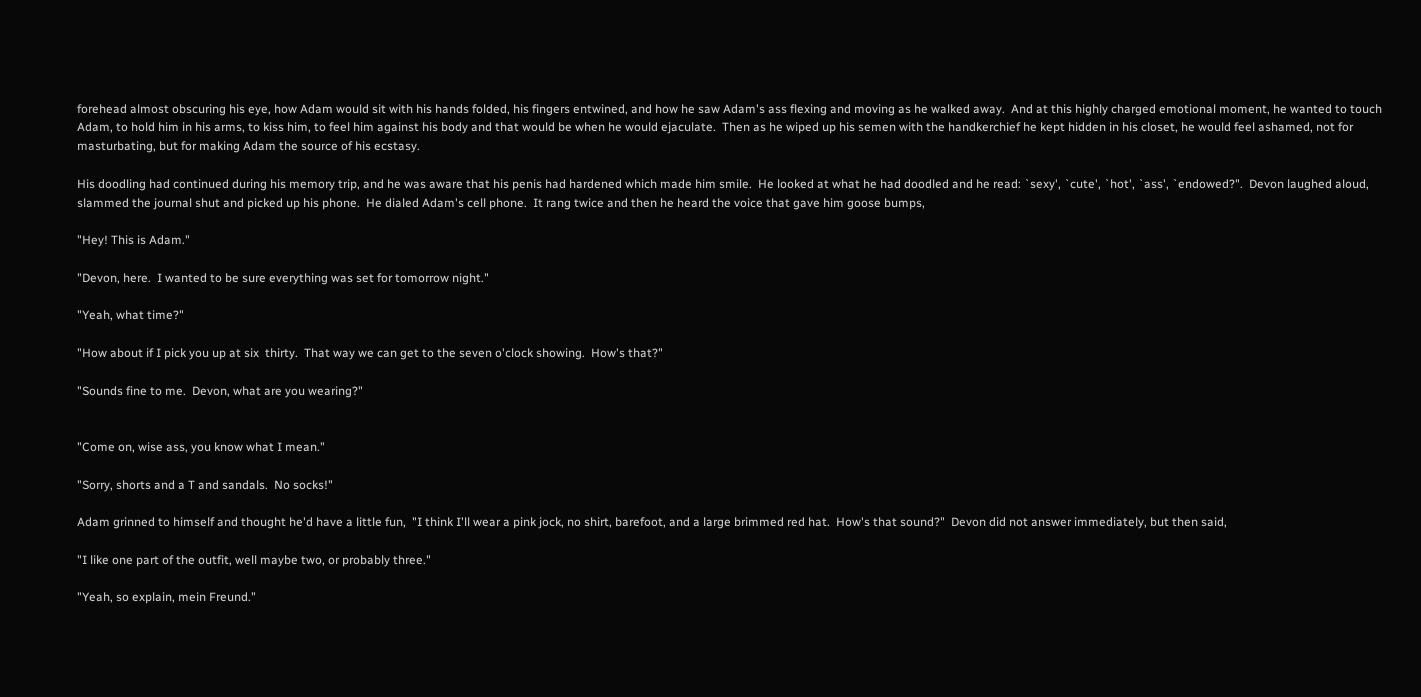forehead almost obscuring his eye, how Adam would sit with his hands folded, his fingers entwined, and how he saw Adam's ass flexing and moving as he walked away.  And at this highly charged emotional moment, he wanted to touch Adam, to hold him in his arms, to kiss him, to feel him against his body and that would be when he would ejaculate.  Then as he wiped up his semen with the handkerchief he kept hidden in his closet, he would feel ashamed, not for masturbating, but for making Adam the source of his ecstasy.

His doodling had continued during his memory trip, and he was aware that his penis had hardened which made him smile.  He looked at what he had doodled and he read: `sexy', `cute', `hot', `ass', `endowed?".  Devon laughed aloud, slammed the journal shut and picked up his phone.  He dialed Adam's cell phone.  It rang twice and then he heard the voice that gave him goose bumps,

"Hey! This is Adam."

"Devon, here.  I wanted to be sure everything was set for tomorrow night."

"Yeah, what time?"

"How about if I pick you up at six  thirty.  That way we can get to the seven o'clock showing.  How's that?"

"Sounds fine to me.  Devon, what are you wearing?"


"Come on, wise ass, you know what I mean."

"Sorry, shorts and a T and sandals.  No socks!"

Adam grinned to himself and thought he'd have a little fun,  "I think I'll wear a pink jock, no shirt, barefoot, and a large brimmed red hat.  How's that sound?"  Devon did not answer immediately, but then said,

"I like one part of the outfit, well maybe two, or probably three."

"Yeah, so explain, mein Freund."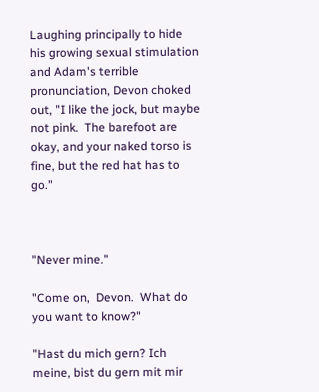Laughing principally to hide his growing sexual stimulation and Adam's terrible pronunciation, Devon choked out, "I like the jock, but maybe not pink.  The barefoot are okay, and your naked torso is fine, but the red hat has to go."



"Never mine."

"Come on,  Devon.  What do you want to know?"

"Hast du mich gern? Ich meine, bist du gern mit mir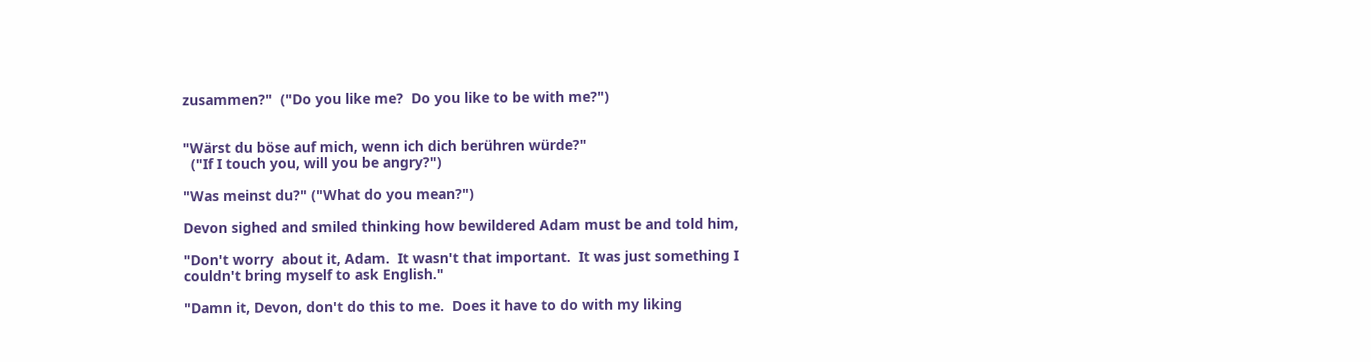zusammen?"  ("Do you like me?  Do you like to be with me?")


"Wärst du böse auf mich, wenn ich dich berühren würde?"
  ("If I touch you, will you be angry?")

"Was meinst du?" ("What do you mean?")

Devon sighed and smiled thinking how bewildered Adam must be and told him,

"Don't worry  about it, Adam.  It wasn't that important.  It was just something I couldn't bring myself to ask English."

"Damn it, Devon, don't do this to me.  Does it have to do with my liking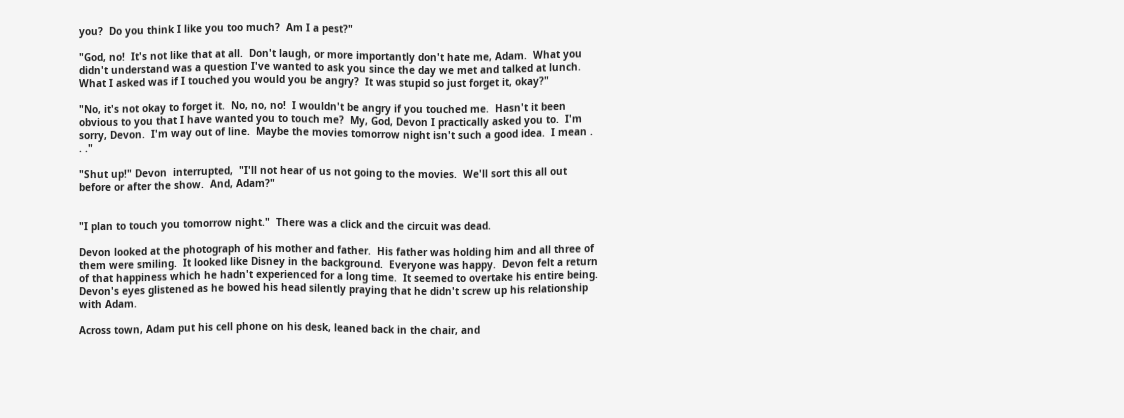you?  Do you think I like you too much?  Am I a pest?"

"God, no!  It's not like that at all.  Don't laugh, or more importantly don't hate me, Adam.  What you didn't understand was a question I've wanted to ask you since the day we met and talked at lunch.  What I asked was if I touched you would you be angry?  It was stupid so just forget it, okay?"

"No, it's not okay to forget it.  No, no, no!  I wouldn't be angry if you touched me.  Hasn't it been obvious to you that I have wanted you to touch me?  My, God, Devon I practically asked you to.  I'm sorry, Devon.  I'm way out of line.  Maybe the movies tomorrow night isn't such a good idea.  I mean . . ."

"Shut up!" Devon  interrupted,  "I'll not hear of us not going to the movies.  We'll sort this all out before or after the show.  And, Adam?"


"I plan to touch you tomorrow night."  There was a click and the circuit was dead.

Devon looked at the photograph of his mother and father.  His father was holding him and all three of them were smiling.  It looked like Disney in the background.  Everyone was happy.  Devon felt a return of that happiness which he hadn't experienced for a long time.  It seemed to overtake his entire being. Devon's eyes glistened as he bowed his head silently praying that he didn't screw up his relationship with Adam.

Across town, Adam put his cell phone on his desk, leaned back in the chair, and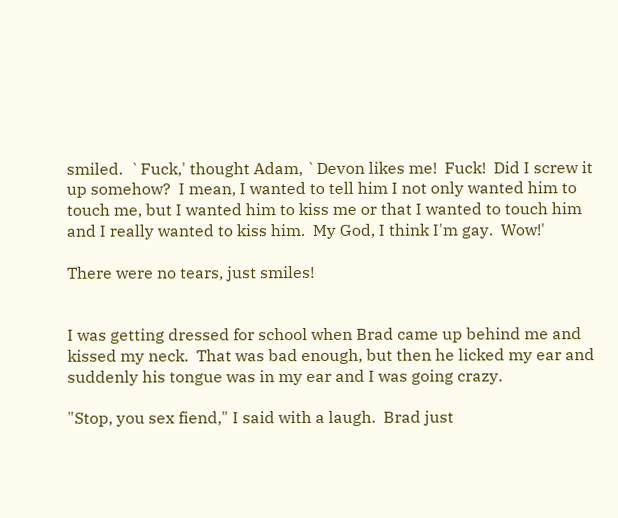smiled.  `Fuck,' thought Adam, `Devon likes me!  Fuck!  Did I screw it up somehow?  I mean, I wanted to tell him I not only wanted him to touch me, but I wanted him to kiss me or that I wanted to touch him and I really wanted to kiss him.  My God, I think I'm gay.  Wow!'

There were no tears, just smiles!


I was getting dressed for school when Brad came up behind me and kissed my neck.  That was bad enough, but then he licked my ear and suddenly his tongue was in my ear and I was going crazy.

"Stop, you sex fiend," I said with a laugh.  Brad just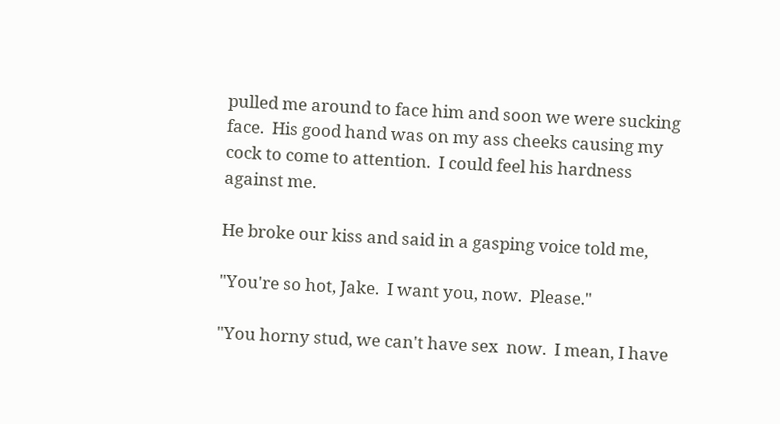pulled me around to face him and soon we were sucking face.  His good hand was on my ass cheeks causing my cock to come to attention.  I could feel his hardness against me.

He broke our kiss and said in a gasping voice told me,

"You're so hot, Jake.  I want you, now.  Please."

"You horny stud, we can't have sex  now.  I mean, I have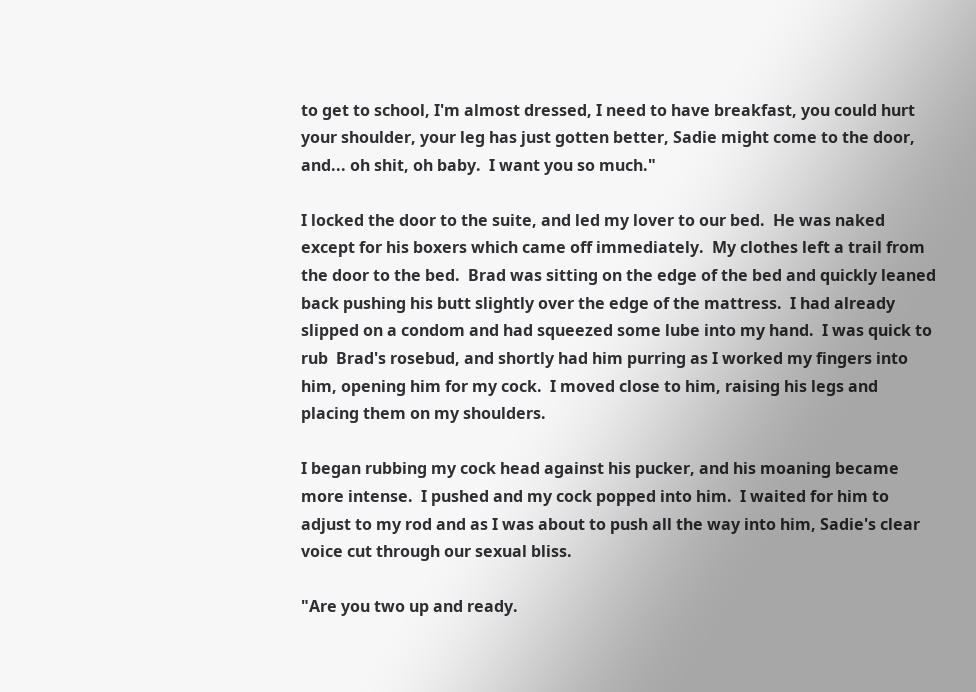to get to school, I'm almost dressed, I need to have breakfast, you could hurt your shoulder, your leg has just gotten better, Sadie might come to the door, and... oh shit, oh baby.  I want you so much."

I locked the door to the suite, and led my lover to our bed.  He was naked except for his boxers which came off immediately.  My clothes left a trail from the door to the bed.  Brad was sitting on the edge of the bed and quickly leaned back pushing his butt slightly over the edge of the mattress.  I had already slipped on a condom and had squeezed some lube into my hand.  I was quick to rub  Brad's rosebud, and shortly had him purring as I worked my fingers into him, opening him for my cock.  I moved close to him, raising his legs and placing them on my shoulders.

I began rubbing my cock head against his pucker, and his moaning became more intense.  I pushed and my cock popped into him.  I waited for him to adjust to my rod and as I was about to push all the way into him, Sadie's clear voice cut through our sexual bliss.

"Are you two up and ready.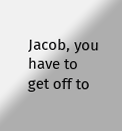Jacob, you have to get off to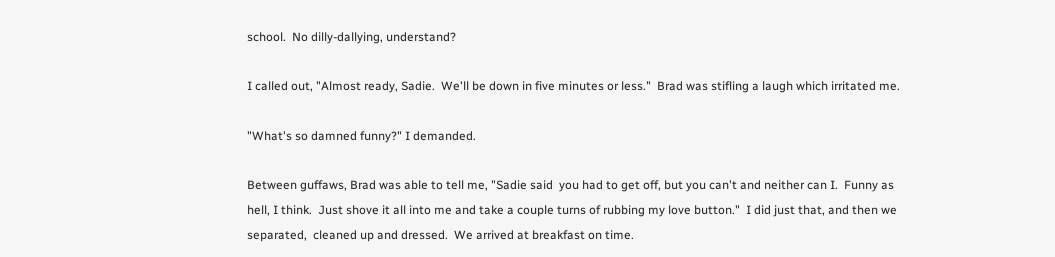school.  No dilly-dallying, understand?

I called out, "Almost ready, Sadie.  We'll be down in five minutes or less."  Brad was stifling a laugh which irritated me.

"What's so damned funny?" I demanded.

Between guffaws, Brad was able to tell me, "Sadie said  you had to get off, but you can't and neither can I.  Funny as hell, I think.  Just shove it all into me and take a couple turns of rubbing my love button."  I did just that, and then we separated,  cleaned up and dressed.  We arrived at breakfast on time.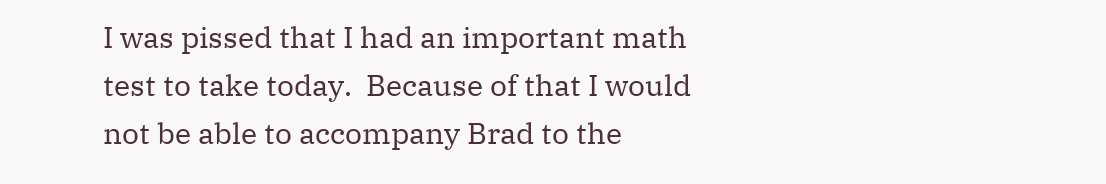I was pissed that I had an important math test to take today.  Because of that I would not be able to accompany Brad to the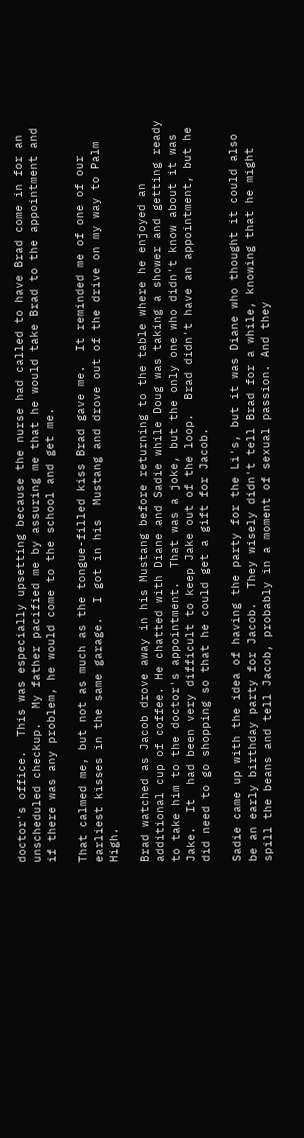doctor's office.  This was especially upsetting because the nurse had called to have Brad come in for an unscheduled checkup.  My father pacified me by assuring me that he would take Brad to the appointment and if there was any problem, he would come to the school and get me.

That calmed me, but not as much as the tongue-filled kiss Brad gave me.  It reminded me of one of our earliest kisses in the same garage.  I got in his  Mustang and drove out of the drive on my way to Palm High.

Brad watched as Jacob drove away in his Mustang before returning to the table where he enjoyed an additional cup of coffee. He chatted with Diane and Sadie while Doug was taking a shower and getting ready to take him to the doctor's appointment.  That was a joke, but the only one who didn't know about it was Jake.  It  had been very difficult to keep Jake out of the loop.  Brad didn't have an appointment, but he did need to go shopping so that he could get a gift for Jacob.

Sadie came up with the idea of having the party for the Li's, but it was Diane who thought it could also be an early birthday party for Jacob.  They wisely didn't tell Brad for a while, knowing that he might spill the beans and tell Jacob, probably in a moment of sexual passion. And they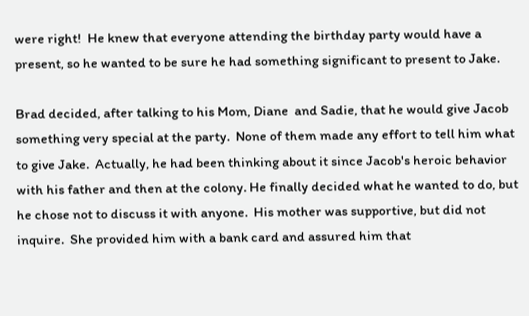were right!  He knew that everyone attending the birthday party would have a present, so he wanted to be sure he had something significant to present to Jake.

Brad decided, after talking to his Mom, Diane  and Sadie, that he would give Jacob something very special at the party.  None of them made any effort to tell him what to give Jake.  Actually, he had been thinking about it since Jacob's heroic behavior with his father and then at the colony. He finally decided what he wanted to do, but he chose not to discuss it with anyone.  His mother was supportive, but did not inquire.  She provided him with a bank card and assured him that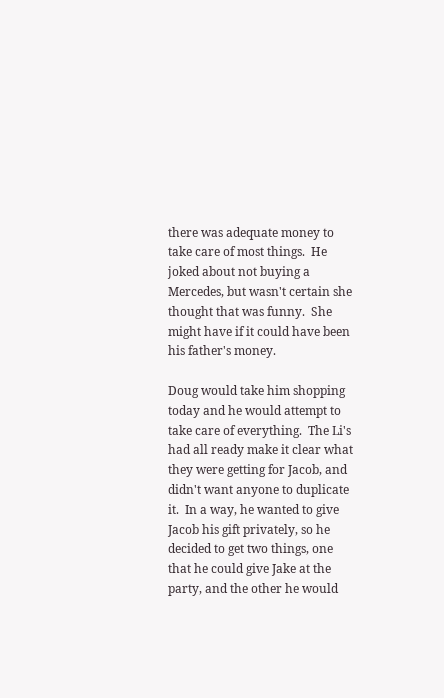there was adequate money to take care of most things.  He joked about not buying a Mercedes, but wasn't certain she thought that was funny.  She might have if it could have been his father's money.

Doug would take him shopping today and he would attempt to take care of everything.  The Li's had all ready make it clear what they were getting for Jacob, and didn't want anyone to duplicate it.  In a way, he wanted to give Jacob his gift privately, so he decided to get two things, one that he could give Jake at the party, and the other he would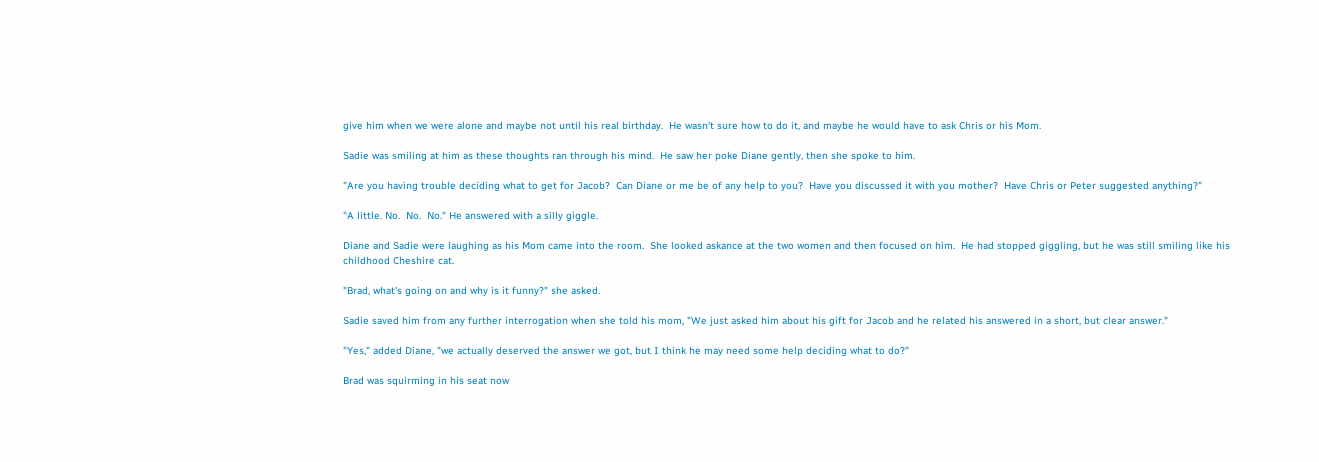give him when we were alone and maybe not until his real birthday.  He wasn't sure how to do it, and maybe he would have to ask Chris or his Mom.

Sadie was smiling at him as these thoughts ran through his mind.  He saw her poke Diane gently, then she spoke to him.

"Are you having trouble deciding what to get for Jacob?  Can Diane or me be of any help to you?  Have you discussed it with you mother?  Have Chris or Peter suggested anything?"

"A little. No.  No.  No." He answered with a silly giggle.

Diane and Sadie were laughing as his Mom came into the room.  She looked askance at the two women and then focused on him.  He had stopped giggling, but he was still smiling like his childhood Cheshire cat.

"Brad, what's going on and why is it funny?" she asked.

Sadie saved him from any further interrogation when she told his mom, "We just asked him about his gift for Jacob and he related his answered in a short, but clear answer."

"Yes," added Diane, "we actually deserved the answer we got, but I think he may need some help deciding what to do?"

Brad was squirming in his seat now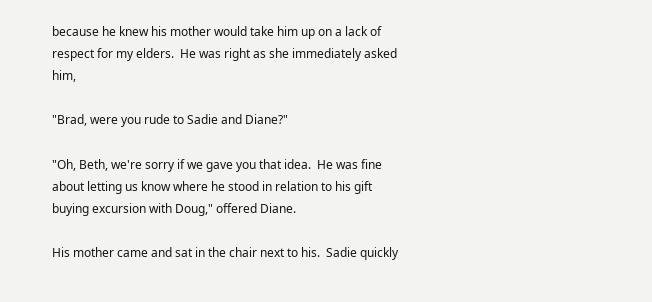because he knew his mother would take him up on a lack of respect for my elders.  He was right as she immediately asked him,

"Brad, were you rude to Sadie and Diane?"

"Oh, Beth, we're sorry if we gave you that idea.  He was fine about letting us know where he stood in relation to his gift buying excursion with Doug," offered Diane.

His mother came and sat in the chair next to his.  Sadie quickly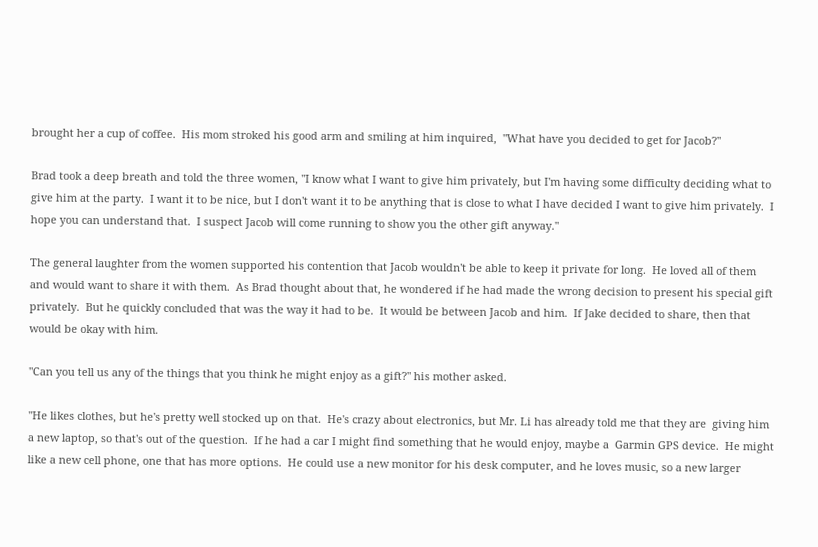brought her a cup of coffee.  His mom stroked his good arm and smiling at him inquired,  "What have you decided to get for Jacob?"

Brad took a deep breath and told the three women, "I know what I want to give him privately, but I'm having some difficulty deciding what to give him at the party.  I want it to be nice, but I don't want it to be anything that is close to what I have decided I want to give him privately.  I hope you can understand that.  I suspect Jacob will come running to show you the other gift anyway."

The general laughter from the women supported his contention that Jacob wouldn't be able to keep it private for long.  He loved all of them and would want to share it with them.  As Brad thought about that, he wondered if he had made the wrong decision to present his special gift privately.  But he quickly concluded that was the way it had to be.  It would be between Jacob and him.  If Jake decided to share, then that would be okay with him.

"Can you tell us any of the things that you think he might enjoy as a gift?" his mother asked.

"He likes clothes, but he's pretty well stocked up on that.  He's crazy about electronics, but Mr. Li has already told me that they are  giving him a new laptop, so that's out of the question.  If he had a car I might find something that he would enjoy, maybe a  Garmin GPS device.  He might like a new cell phone, one that has more options.  He could use a new monitor for his desk computer, and he loves music, so a new larger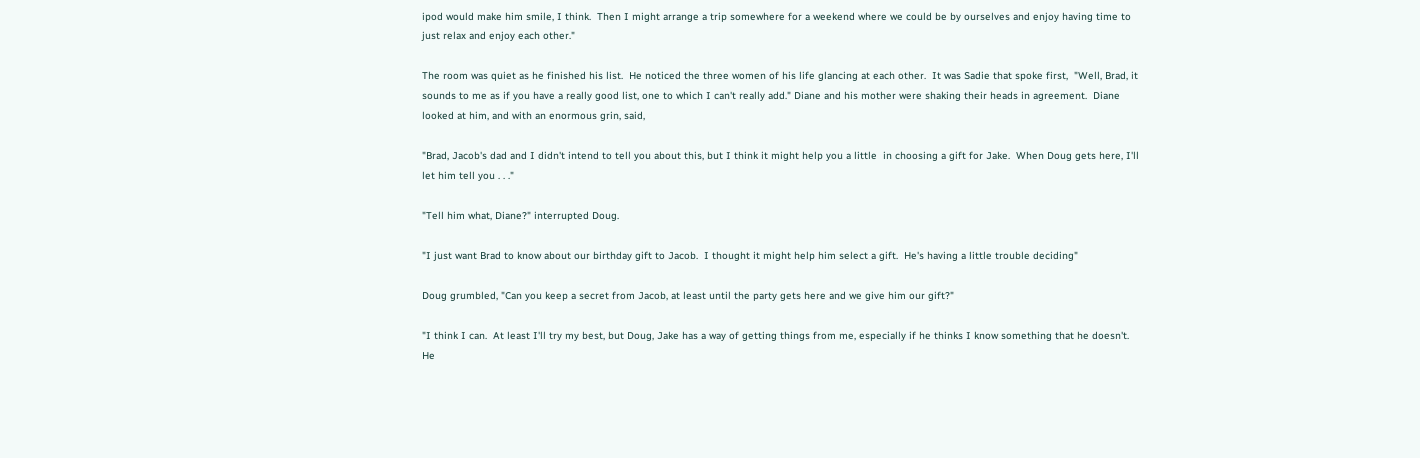ipod would make him smile, I think.  Then I might arrange a trip somewhere for a weekend where we could be by ourselves and enjoy having time to just relax and enjoy each other."

The room was quiet as he finished his list.  He noticed the three women of his life glancing at each other.  It was Sadie that spoke first,  "Well, Brad, it sounds to me as if you have a really good list, one to which I can't really add." Diane and his mother were shaking their heads in agreement.  Diane looked at him, and with an enormous grin, said,

"Brad, Jacob's dad and I didn't intend to tell you about this, but I think it might help you a little  in choosing a gift for Jake.  When Doug gets here, I'll let him tell you . . ."

"Tell him what, Diane?" interrupted Doug.

"I just want Brad to know about our birthday gift to Jacob.  I thought it might help him select a gift.  He's having a little trouble deciding"

Doug grumbled, "Can you keep a secret from Jacob, at least until the party gets here and we give him our gift?"

"I think I can.  At least I'll try my best, but Doug, Jake has a way of getting things from me, especially if he thinks I know something that he doesn't.  He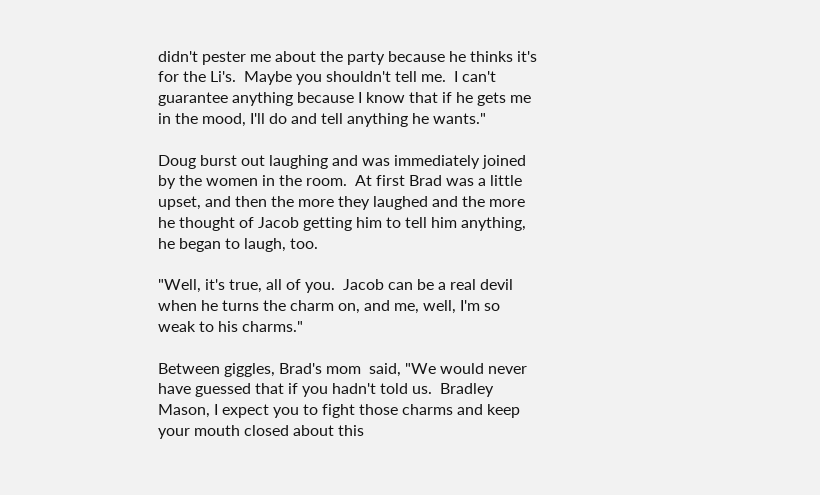didn't pester me about the party because he thinks it's for the Li's.  Maybe you shouldn't tell me.  I can't guarantee anything because I know that if he gets me in the mood, I'll do and tell anything he wants."

Doug burst out laughing and was immediately joined by the women in the room.  At first Brad was a little upset, and then the more they laughed and the more he thought of Jacob getting him to tell him anything, he began to laugh, too.

"Well, it's true, all of you.  Jacob can be a real devil when he turns the charm on, and me, well, I'm so weak to his charms."

Between giggles, Brad's mom  said, "We would never have guessed that if you hadn't told us.  Bradley Mason, I expect you to fight those charms and keep your mouth closed about this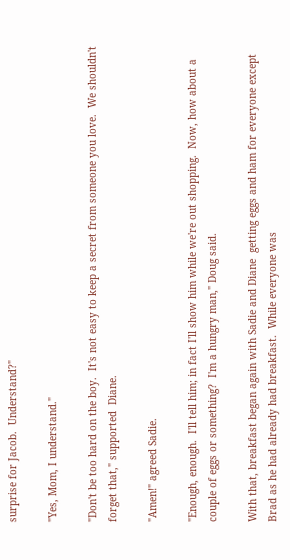surprise for Jacob.  Understand?"

"Yes, Mom, I understand."

"Don't be too hard on the boy.  It's not easy to keep a secret from someone you love.  We shouldn't forget that," supported  Diane.

"Amen!" agreed Sadie.

"Enough, enough.  I'll tell him; in fact I'll show him while we're out shopping.  Now, how about a couple of eggs or something?  I'm a hungry man," Doug said.

With that, breakfast began again with Sadie and Diane  getting eggs and ham for everyone except Brad as he had already had breakfast.  While everyone was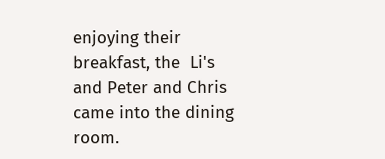enjoying their breakfast, the  Li's and Peter and Chris came into the dining room.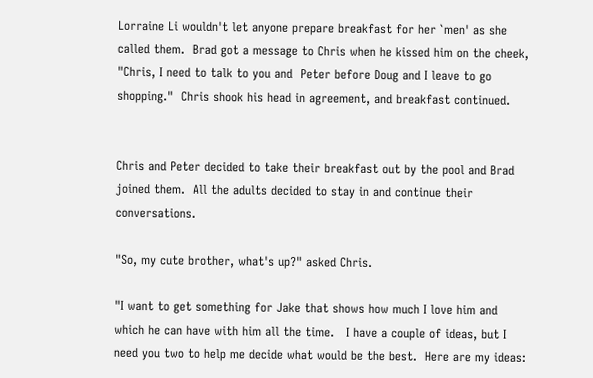Lorraine Li wouldn't let anyone prepare breakfast for her `men' as she called them.  Brad got a message to Chris when he kissed him on the cheek,  "Chris, I need to talk to you and  Peter before Doug and I leave to go shopping."  Chris shook his head in agreement, and breakfast continued.


Chris and Peter decided to take their breakfast out by the pool and Brad joined them.  All the adults decided to stay in and continue their conversations.

"So, my cute brother, what's up?" asked Chris.

"I want to get something for Jake that shows how much I love him and which he can have with him all the time.   I have a couple of ideas, but I need you two to help me decide what would be the best.  Here are my ideas: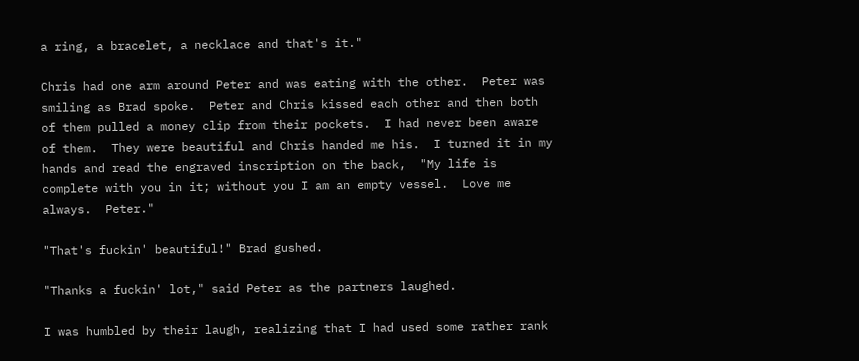a ring, a bracelet, a necklace and that's it."

Chris had one arm around Peter and was eating with the other.  Peter was smiling as Brad spoke.  Peter and Chris kissed each other and then both of them pulled a money clip from their pockets.  I had never been aware of them.  They were beautiful and Chris handed me his.  I turned it in my hands and read the engraved inscription on the back,  "My life is complete with you in it; without you I am an empty vessel.  Love me always.  Peter."

"That's fuckin' beautiful!" Brad gushed.

"Thanks a fuckin' lot," said Peter as the partners laughed.

I was humbled by their laugh, realizing that I had used some rather rank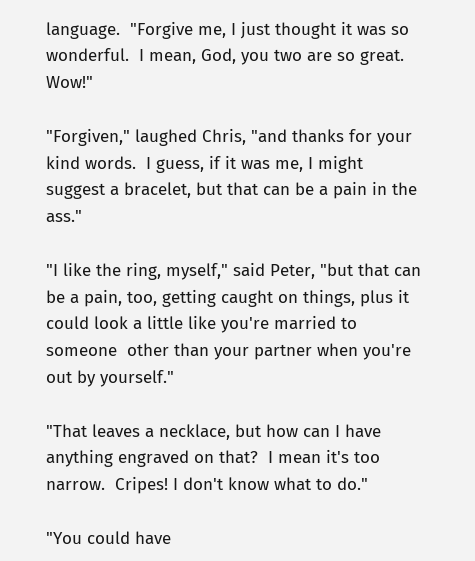language.  "Forgive me, I just thought it was so wonderful.  I mean, God, you two are so great.  Wow!"

"Forgiven," laughed Chris, "and thanks for your kind words.  I guess, if it was me, I might suggest a bracelet, but that can be a pain in the ass."

"I like the ring, myself," said Peter, "but that can be a pain, too, getting caught on things, plus it could look a little like you're married to someone  other than your partner when you're out by yourself."

"That leaves a necklace, but how can I have anything engraved on that?  I mean it's too narrow.  Cripes! I don't know what to do."

"You could have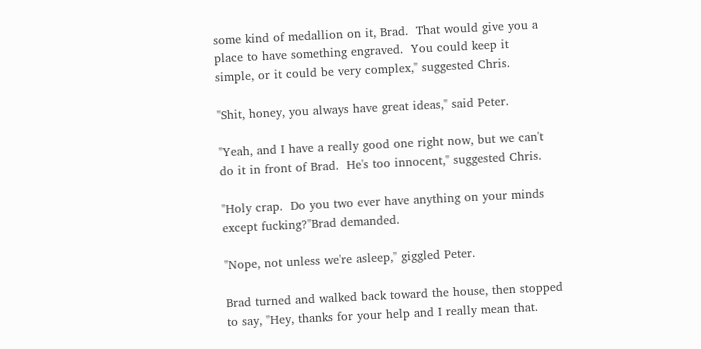some kind of medallion on it, Brad.  That would give you a place to have something engraved.  You could keep it simple, or it could be very complex," suggested Chris.

"Shit, honey, you always have great ideas," said Peter.

"Yeah, and I have a really good one right now, but we can't do it in front of Brad.  He's too innocent," suggested Chris.

"Holy crap.  Do you two ever have anything on your minds except fucking?"Brad demanded.

"Nope, not unless we're asleep," giggled Peter.

Brad turned and walked back toward the house, then stopped  to say, "Hey, thanks for your help and I really mean that.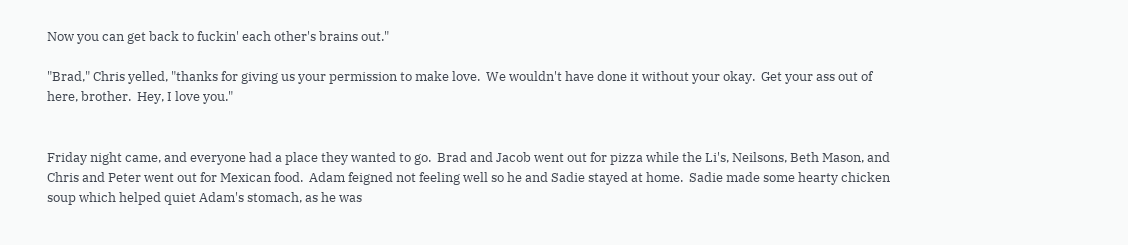Now you can get back to fuckin' each other's brains out."

"Brad," Chris yelled, "thanks for giving us your permission to make love.  We wouldn't have done it without your okay.  Get your ass out of here, brother.  Hey, I love you."


Friday night came, and everyone had a place they wanted to go.  Brad and Jacob went out for pizza while the Li's, Neilsons, Beth Mason, and Chris and Peter went out for Mexican food.  Adam feigned not feeling well so he and Sadie stayed at home.  Sadie made some hearty chicken soup which helped quiet Adam's stomach, as he was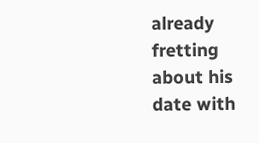already fretting about his date with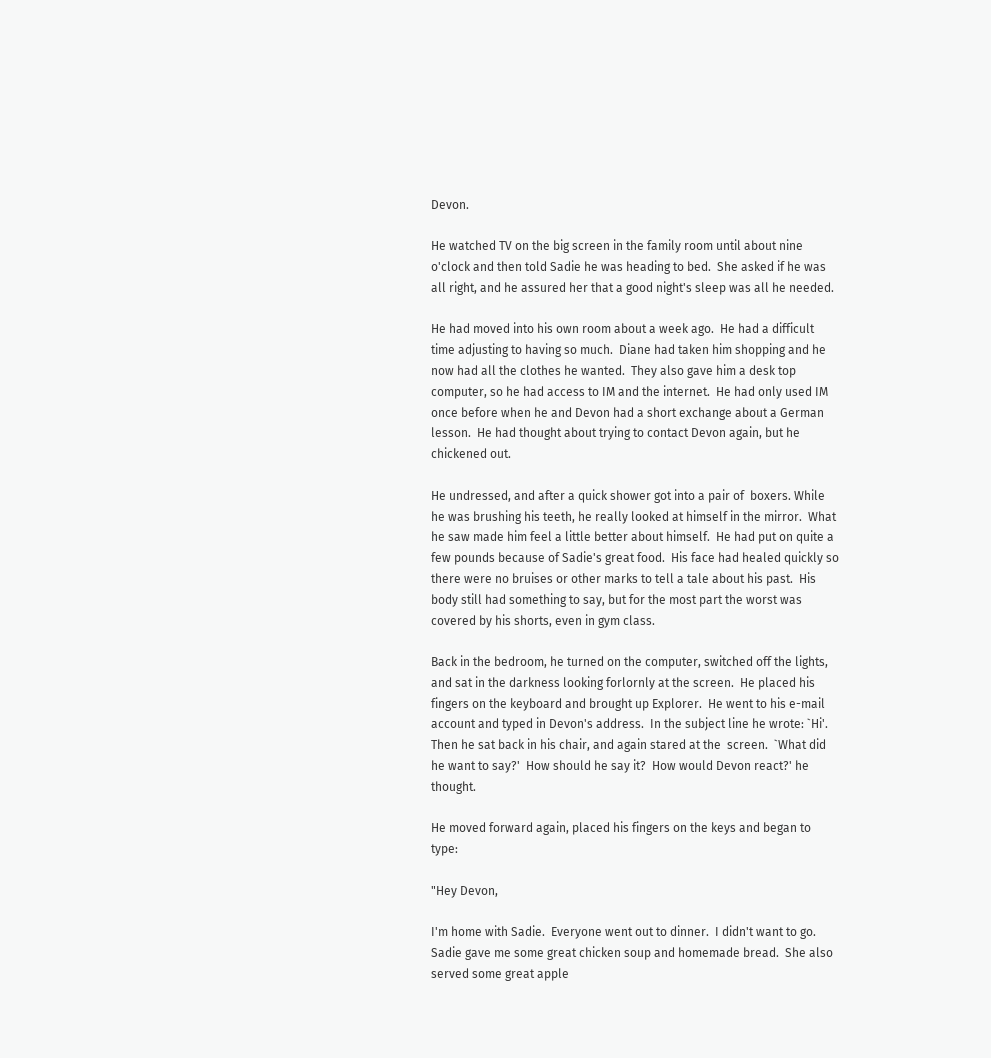Devon.

He watched TV on the big screen in the family room until about nine o'clock and then told Sadie he was heading to bed.  She asked if he was all right, and he assured her that a good night's sleep was all he needed.

He had moved into his own room about a week ago.  He had a difficult time adjusting to having so much.  Diane had taken him shopping and he now had all the clothes he wanted.  They also gave him a desk top computer, so he had access to IM and the internet.  He had only used IM once before when he and Devon had a short exchange about a German lesson.  He had thought about trying to contact Devon again, but he chickened out.

He undressed, and after a quick shower got into a pair of  boxers. While he was brushing his teeth, he really looked at himself in the mirror.  What he saw made him feel a little better about himself.  He had put on quite a few pounds because of Sadie's great food.  His face had healed quickly so there were no bruises or other marks to tell a tale about his past.  His body still had something to say, but for the most part the worst was covered by his shorts, even in gym class.

Back in the bedroom, he turned on the computer, switched off the lights, and sat in the darkness looking forlornly at the screen.  He placed his fingers on the keyboard and brought up Explorer.  He went to his e-mail account and typed in Devon's address.  In the subject line he wrote: `Hi'.  Then he sat back in his chair, and again stared at the  screen.  `What did he want to say?'  How should he say it?  How would Devon react?' he thought.

He moved forward again, placed his fingers on the keys and began to type:

"Hey Devon,

I'm home with Sadie.  Everyone went out to dinner.  I didn't want to go. Sadie gave me some great chicken soup and homemade bread.  She also served some great apple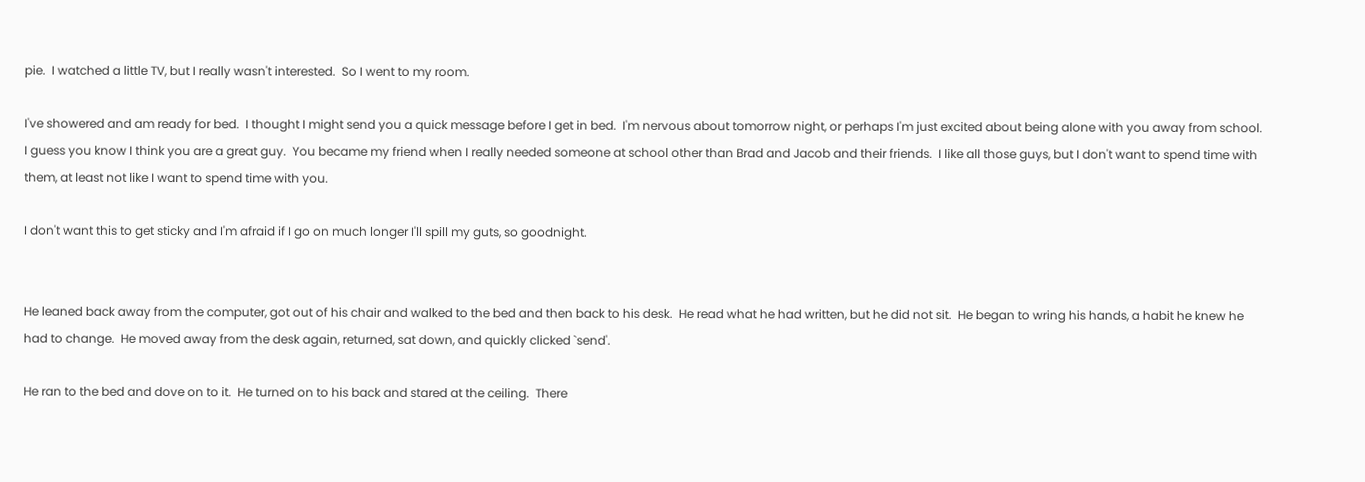pie.  I watched a little TV, but I really wasn't interested.  So I went to my room.

I've showered and am ready for bed.  I thought I might send you a quick message before I get in bed.  I'm nervous about tomorrow night, or perhaps I'm just excited about being alone with you away from school.  I guess you know I think you are a great guy.  You became my friend when I really needed someone at school other than Brad and Jacob and their friends.  I like all those guys, but I don't want to spend time with  them, at least not like I want to spend time with you.

I don't want this to get sticky and I'm afraid if I go on much longer I'll spill my guts, so goodnight.


He leaned back away from the computer, got out of his chair and walked to the bed and then back to his desk.  He read what he had written, but he did not sit.  He began to wring his hands, a habit he knew he had to change.  He moved away from the desk again, returned, sat down, and quickly clicked `send'.

He ran to the bed and dove on to it.  He turned on to his back and stared at the ceiling.  There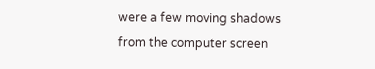were a few moving shadows from the computer screen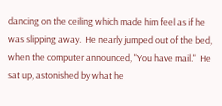dancing on the ceiling which made him feel as if he was slipping away.  He nearly jumped out of the bed, when the computer announced, "You have mail."  He sat up, astonished by what he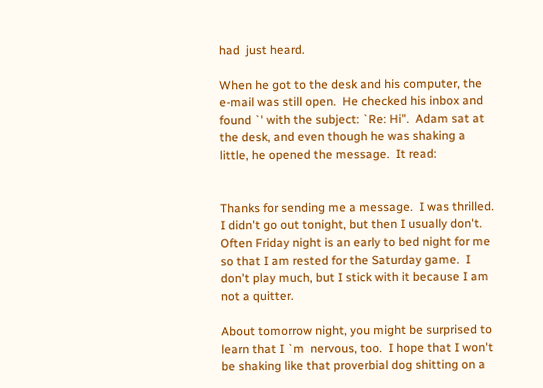had  just heard.

When he got to the desk and his computer, the e-mail was still open.  He checked his inbox and found `' with the subject: `Re: Hi".  Adam sat at the desk, and even though he was shaking a little, he opened the message.  It read:


Thanks for sending me a message.  I was thrilled.  I didn't go out tonight, but then I usually don't.  Often Friday night is an early to bed night for me so that I am rested for the Saturday game.  I don't play much, but I stick with it because I am not a quitter.

About tomorrow night, you might be surprised to learn that I `m  nervous, too.  I hope that I won't be shaking like that proverbial dog shitting on a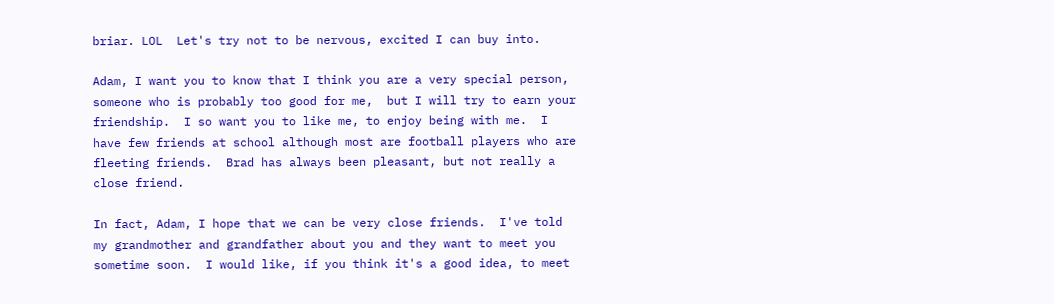briar. LOL  Let's try not to be nervous, excited I can buy into.

Adam, I want you to know that I think you are a very special person, someone who is probably too good for me,  but I will try to earn your friendship.  I so want you to like me, to enjoy being with me.  I have few friends at school although most are football players who are fleeting friends.  Brad has always been pleasant, but not really a close friend.

In fact, Adam, I hope that we can be very close friends.  I've told my grandmother and grandfather about you and they want to meet you sometime soon.  I would like, if you think it's a good idea, to meet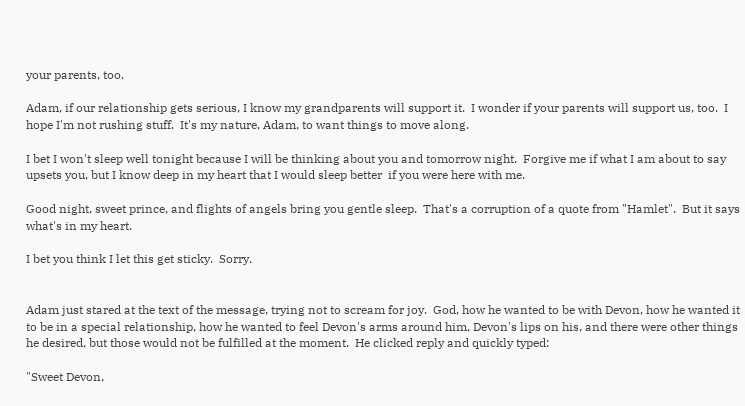your parents, too.

Adam, if our relationship gets serious, I know my grandparents will support it.  I wonder if your parents will support us, too.  I hope I'm not rushing stuff.  It's my nature, Adam, to want things to move along.

I bet I won't sleep well tonight because I will be thinking about you and tomorrow night.  Forgive me if what I am about to say upsets you, but I know deep in my heart that I would sleep better  if you were here with me.

Good night, sweet prince, and flights of angels bring you gentle sleep.  That's a corruption of a quote from "Hamlet".  But it says what's in my heart.

I bet you think I let this get sticky.  Sorry.


Adam just stared at the text of the message, trying not to scream for joy.  God, how he wanted to be with Devon, how he wanted it to be in a special relationship, how he wanted to feel Devon's arms around him, Devon's lips on his, and there were other things he desired, but those would not be fulfilled at the moment.  He clicked reply and quickly typed:

"Sweet Devon,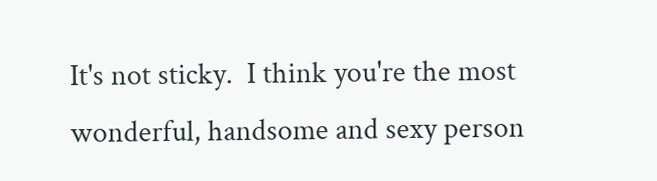It's not sticky.  I think you're the most wonderful, handsome and sexy person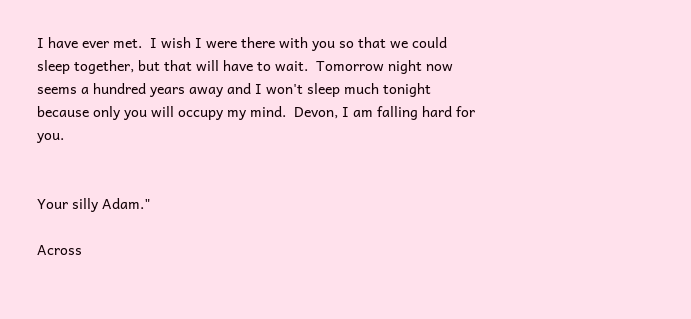I have ever met.  I wish I were there with you so that we could sleep together, but that will have to wait.  Tomorrow night now seems a hundred years away and I won't sleep much tonight because only you will occupy my mind.  Devon, I am falling hard for you.


Your silly Adam."

Across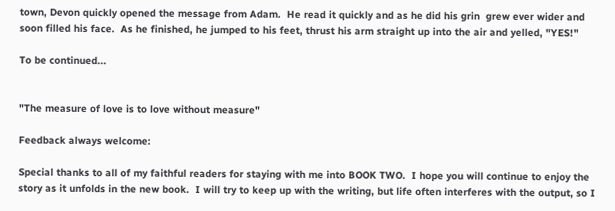town, Devon quickly opened the message from Adam.  He read it quickly and as he did his grin  grew ever wider and soon filled his face.  As he finished, he jumped to his feet, thrust his arm straight up into the air and yelled, "YES!"

To be continued...


"The measure of love is to love without measure"

Feedback always welcome:

Special thanks to all of my faithful readers for staying with me into BOOK TWO.  I hope you will continue to enjoy the story as it unfolds in the new book.  I will try to keep up with the writing, but life often interferes with the output, so I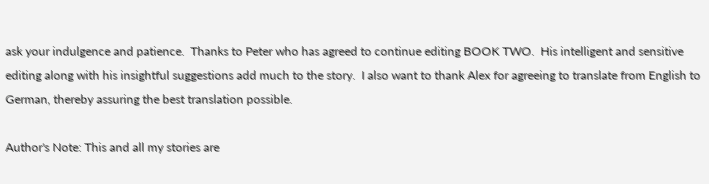ask your indulgence and patience.  Thanks to Peter who has agreed to continue editing BOOK TWO.  His intelligent and sensitive editing along with his insightful suggestions add much to the story.  I also want to thank Alex for agreeing to translate from English to German, thereby assuring the best translation possible.

Author's Note: This and all my stories are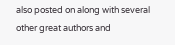also posted on along with several other great authors and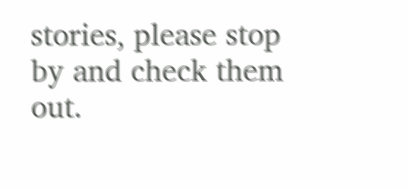stories, please stop by and check them out.